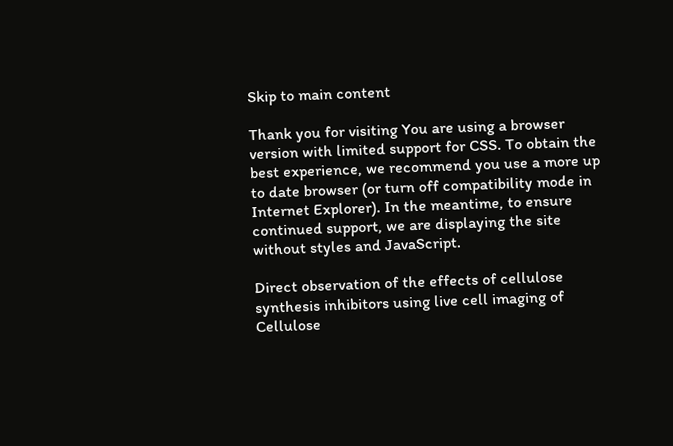Skip to main content

Thank you for visiting You are using a browser version with limited support for CSS. To obtain the best experience, we recommend you use a more up to date browser (or turn off compatibility mode in Internet Explorer). In the meantime, to ensure continued support, we are displaying the site without styles and JavaScript.

Direct observation of the effects of cellulose synthesis inhibitors using live cell imaging of Cellulose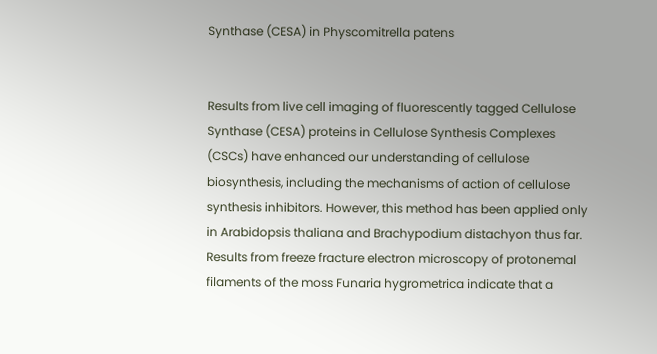Synthase (CESA) in Physcomitrella patens


Results from live cell imaging of fluorescently tagged Cellulose Synthase (CESA) proteins in Cellulose Synthesis Complexes (CSCs) have enhanced our understanding of cellulose biosynthesis, including the mechanisms of action of cellulose synthesis inhibitors. However, this method has been applied only in Arabidopsis thaliana and Brachypodium distachyon thus far. Results from freeze fracture electron microscopy of protonemal filaments of the moss Funaria hygrometrica indicate that a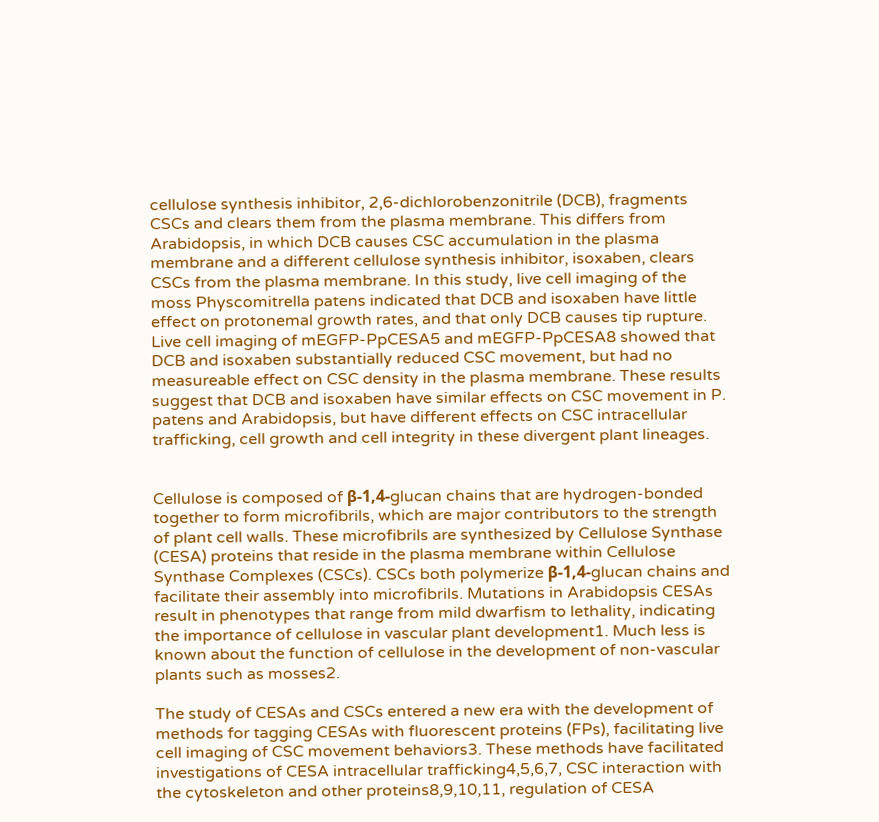cellulose synthesis inhibitor, 2,6-dichlorobenzonitrile (DCB), fragments CSCs and clears them from the plasma membrane. This differs from Arabidopsis, in which DCB causes CSC accumulation in the plasma membrane and a different cellulose synthesis inhibitor, isoxaben, clears CSCs from the plasma membrane. In this study, live cell imaging of the moss Physcomitrella patens indicated that DCB and isoxaben have little effect on protonemal growth rates, and that only DCB causes tip rupture. Live cell imaging of mEGFP-PpCESA5 and mEGFP-PpCESA8 showed that DCB and isoxaben substantially reduced CSC movement, but had no measureable effect on CSC density in the plasma membrane. These results suggest that DCB and isoxaben have similar effects on CSC movement in P. patens and Arabidopsis, but have different effects on CSC intracellular trafficking, cell growth and cell integrity in these divergent plant lineages.


Cellulose is composed of β-1,4-glucan chains that are hydrogen-bonded together to form microfibrils, which are major contributors to the strength of plant cell walls. These microfibrils are synthesized by Cellulose Synthase (CESA) proteins that reside in the plasma membrane within Cellulose Synthase Complexes (CSCs). CSCs both polymerize β-1,4-glucan chains and facilitate their assembly into microfibrils. Mutations in Arabidopsis CESAs result in phenotypes that range from mild dwarfism to lethality, indicating the importance of cellulose in vascular plant development1. Much less is known about the function of cellulose in the development of non-vascular plants such as mosses2.

The study of CESAs and CSCs entered a new era with the development of methods for tagging CESAs with fluorescent proteins (FPs), facilitating live cell imaging of CSC movement behaviors3. These methods have facilitated investigations of CESA intracellular trafficking4,5,6,7, CSC interaction with the cytoskeleton and other proteins8,9,10,11, regulation of CESA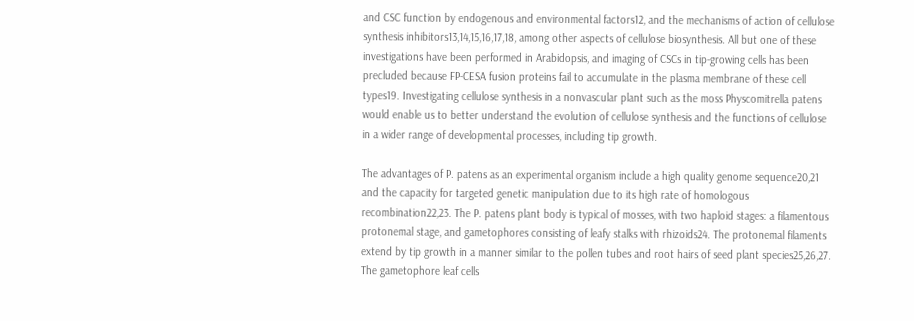and CSC function by endogenous and environmental factors12, and the mechanisms of action of cellulose synthesis inhibitors13,14,15,16,17,18, among other aspects of cellulose biosynthesis. All but one of these investigations have been performed in Arabidopsis, and imaging of CSCs in tip-growing cells has been precluded because FP-CESA fusion proteins fail to accumulate in the plasma membrane of these cell types19. Investigating cellulose synthesis in a nonvascular plant such as the moss Physcomitrella patens would enable us to better understand the evolution of cellulose synthesis and the functions of cellulose in a wider range of developmental processes, including tip growth.

The advantages of P. patens as an experimental organism include a high quality genome sequence20,21 and the capacity for targeted genetic manipulation due to its high rate of homologous recombination22,23. The P. patens plant body is typical of mosses, with two haploid stages: a filamentous protonemal stage, and gametophores consisting of leafy stalks with rhizoids24. The protonemal filaments extend by tip growth in a manner similar to the pollen tubes and root hairs of seed plant species25,26,27. The gametophore leaf cells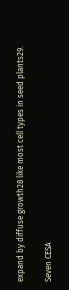expand by diffuse growth28 like most cell types in seed plants29.

Seven CESA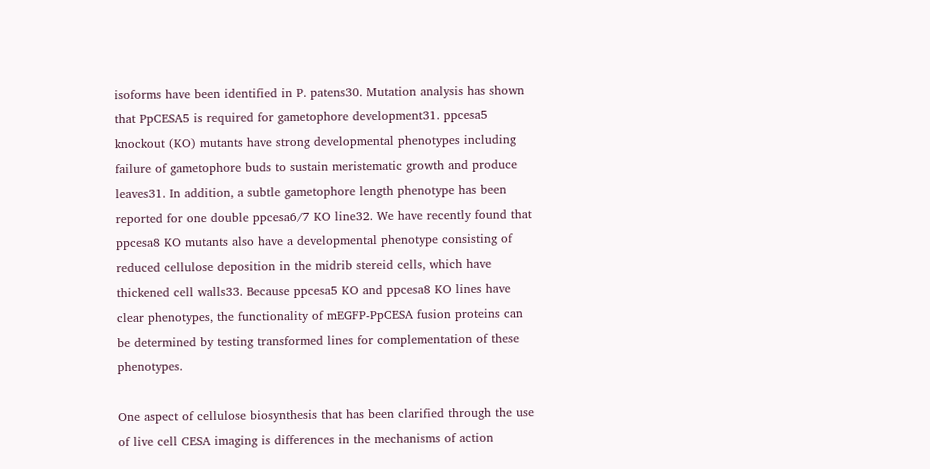isoforms have been identified in P. patens30. Mutation analysis has shown that PpCESA5 is required for gametophore development31. ppcesa5 knockout (KO) mutants have strong developmental phenotypes including failure of gametophore buds to sustain meristematic growth and produce leaves31. In addition, a subtle gametophore length phenotype has been reported for one double ppcesa6/7 KO line32. We have recently found that ppcesa8 KO mutants also have a developmental phenotype consisting of reduced cellulose deposition in the midrib stereid cells, which have thickened cell walls33. Because ppcesa5 KO and ppcesa8 KO lines have clear phenotypes, the functionality of mEGFP-PpCESA fusion proteins can be determined by testing transformed lines for complementation of these phenotypes.

One aspect of cellulose biosynthesis that has been clarified through the use of live cell CESA imaging is differences in the mechanisms of action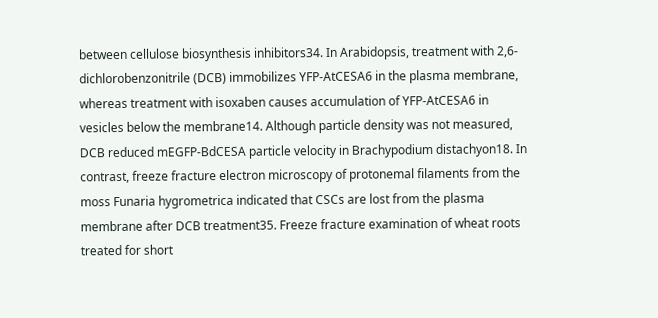between cellulose biosynthesis inhibitors34. In Arabidopsis, treatment with 2,6-dichlorobenzonitrile (DCB) immobilizes YFP-AtCESA6 in the plasma membrane, whereas treatment with isoxaben causes accumulation of YFP-AtCESA6 in vesicles below the membrane14. Although particle density was not measured, DCB reduced mEGFP-BdCESA particle velocity in Brachypodium distachyon18. In contrast, freeze fracture electron microscopy of protonemal filaments from the moss Funaria hygrometrica indicated that CSCs are lost from the plasma membrane after DCB treatment35. Freeze fracture examination of wheat roots treated for short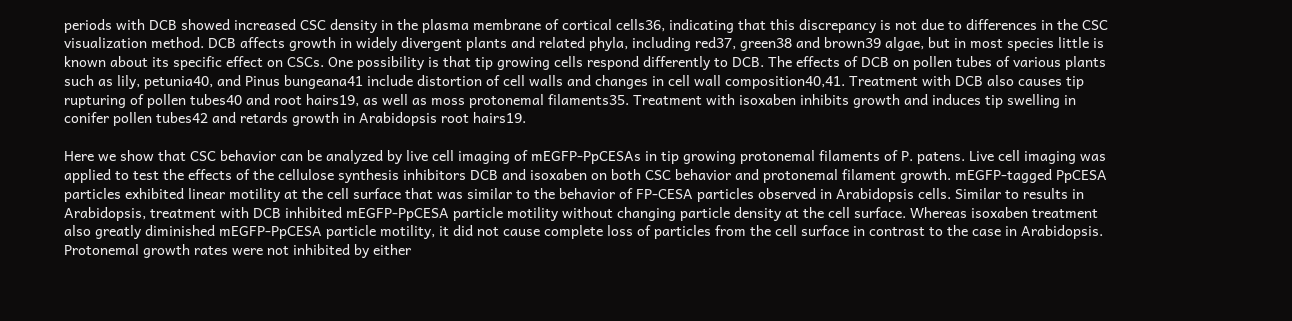periods with DCB showed increased CSC density in the plasma membrane of cortical cells36, indicating that this discrepancy is not due to differences in the CSC visualization method. DCB affects growth in widely divergent plants and related phyla, including red37, green38 and brown39 algae, but in most species little is known about its specific effect on CSCs. One possibility is that tip growing cells respond differently to DCB. The effects of DCB on pollen tubes of various plants such as lily, petunia40, and Pinus bungeana41 include distortion of cell walls and changes in cell wall composition40,41. Treatment with DCB also causes tip rupturing of pollen tubes40 and root hairs19, as well as moss protonemal filaments35. Treatment with isoxaben inhibits growth and induces tip swelling in conifer pollen tubes42 and retards growth in Arabidopsis root hairs19.

Here we show that CSC behavior can be analyzed by live cell imaging of mEGFP-PpCESAs in tip growing protonemal filaments of P. patens. Live cell imaging was applied to test the effects of the cellulose synthesis inhibitors DCB and isoxaben on both CSC behavior and protonemal filament growth. mEGFP-tagged PpCESA particles exhibited linear motility at the cell surface that was similar to the behavior of FP-CESA particles observed in Arabidopsis cells. Similar to results in Arabidopsis, treatment with DCB inhibited mEGFP-PpCESA particle motility without changing particle density at the cell surface. Whereas isoxaben treatment also greatly diminished mEGFP-PpCESA particle motility, it did not cause complete loss of particles from the cell surface in contrast to the case in Arabidopsis. Protonemal growth rates were not inhibited by either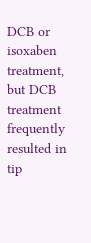DCB or isoxaben treatment, but DCB treatment frequently resulted in tip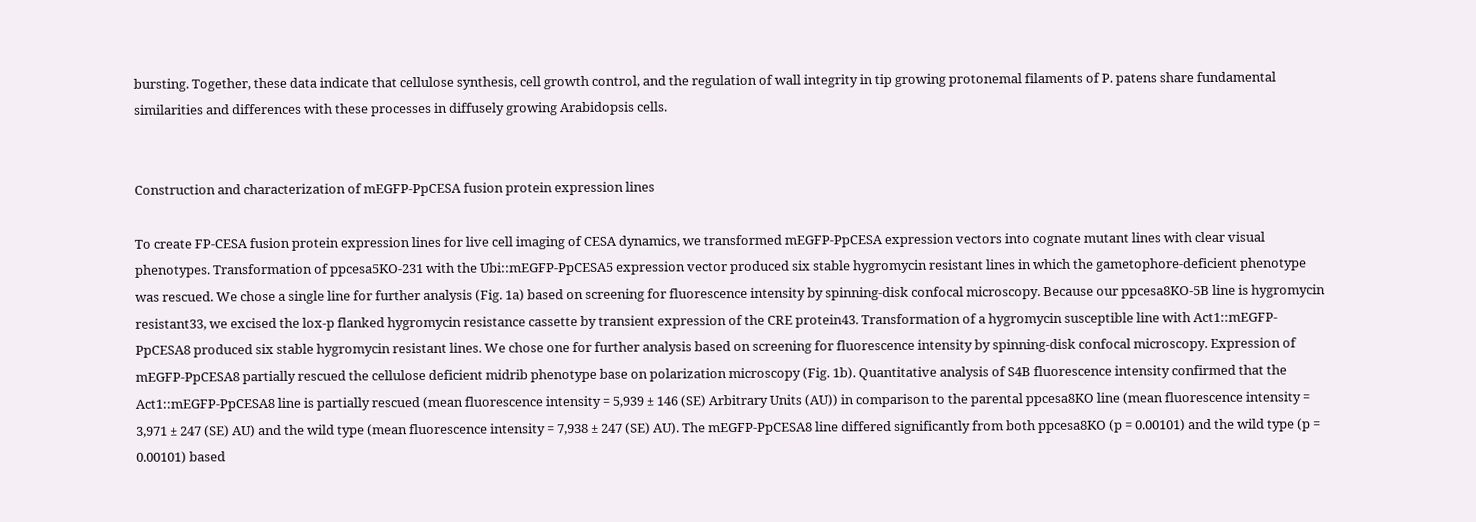bursting. Together, these data indicate that cellulose synthesis, cell growth control, and the regulation of wall integrity in tip growing protonemal filaments of P. patens share fundamental similarities and differences with these processes in diffusely growing Arabidopsis cells.


Construction and characterization of mEGFP-PpCESA fusion protein expression lines

To create FP-CESA fusion protein expression lines for live cell imaging of CESA dynamics, we transformed mEGFP-PpCESA expression vectors into cognate mutant lines with clear visual phenotypes. Transformation of ppcesa5KO-231 with the Ubi::mEGFP-PpCESA5 expression vector produced six stable hygromycin resistant lines in which the gametophore-deficient phenotype was rescued. We chose a single line for further analysis (Fig. 1a) based on screening for fluorescence intensity by spinning-disk confocal microscopy. Because our ppcesa8KO-5B line is hygromycin resistant33, we excised the lox-p flanked hygromycin resistance cassette by transient expression of the CRE protein43. Transformation of a hygromycin susceptible line with Act1::mEGFP-PpCESA8 produced six stable hygromycin resistant lines. We chose one for further analysis based on screening for fluorescence intensity by spinning-disk confocal microscopy. Expression of mEGFP-PpCESA8 partially rescued the cellulose deficient midrib phenotype base on polarization microscopy (Fig. 1b). Quantitative analysis of S4B fluorescence intensity confirmed that the Act1::mEGFP-PpCESA8 line is partially rescued (mean fluorescence intensity = 5,939 ± 146 (SE) Arbitrary Units (AU)) in comparison to the parental ppcesa8KO line (mean fluorescence intensity = 3,971 ± 247 (SE) AU) and the wild type (mean fluorescence intensity = 7,938 ± 247 (SE) AU). The mEGFP-PpCESA8 line differed significantly from both ppcesa8KO (p = 0.00101) and the wild type (p = 0.00101) based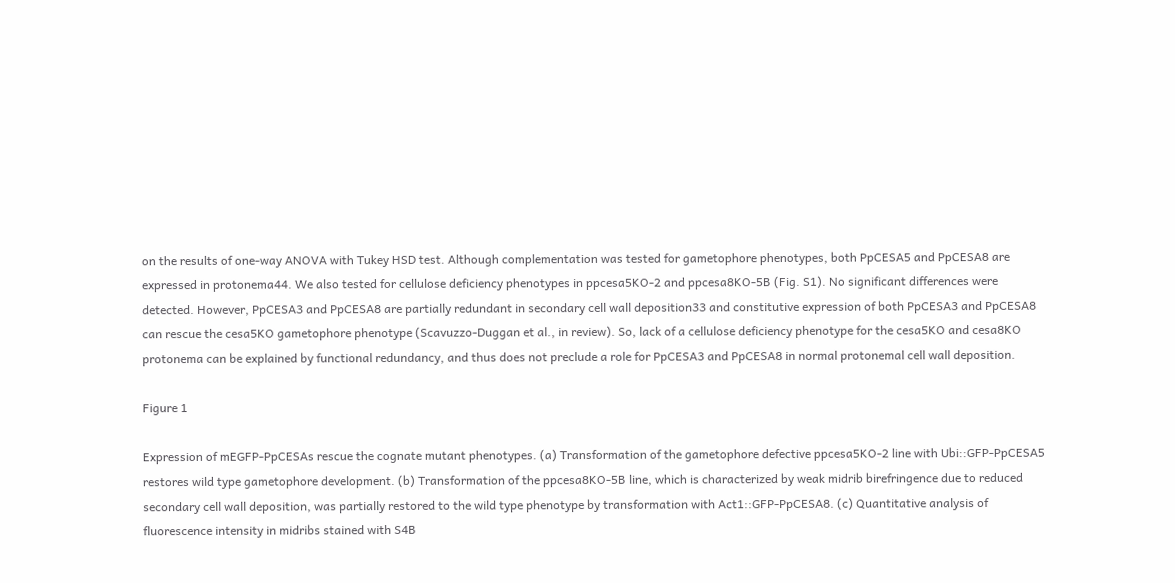on the results of one-way ANOVA with Tukey HSD test. Although complementation was tested for gametophore phenotypes, both PpCESA5 and PpCESA8 are expressed in protonema44. We also tested for cellulose deficiency phenotypes in ppcesa5KO-2 and ppcesa8KO-5B (Fig. S1). No significant differences were detected. However, PpCESA3 and PpCESA8 are partially redundant in secondary cell wall deposition33 and constitutive expression of both PpCESA3 and PpCESA8 can rescue the cesa5KO gametophore phenotype (Scavuzzo-Duggan et al., in review). So, lack of a cellulose deficiency phenotype for the cesa5KO and cesa8KO protonema can be explained by functional redundancy, and thus does not preclude a role for PpCESA3 and PpCESA8 in normal protonemal cell wall deposition.

Figure 1

Expression of mEGFP-PpCESAs rescue the cognate mutant phenotypes. (a) Transformation of the gametophore defective ppcesa5KO-2 line with Ubi::GFP-PpCESA5 restores wild type gametophore development. (b) Transformation of the ppcesa8KO-5B line, which is characterized by weak midrib birefringence due to reduced secondary cell wall deposition, was partially restored to the wild type phenotype by transformation with Act1::GFP-PpCESA8. (c) Quantitative analysis of fluorescence intensity in midribs stained with S4B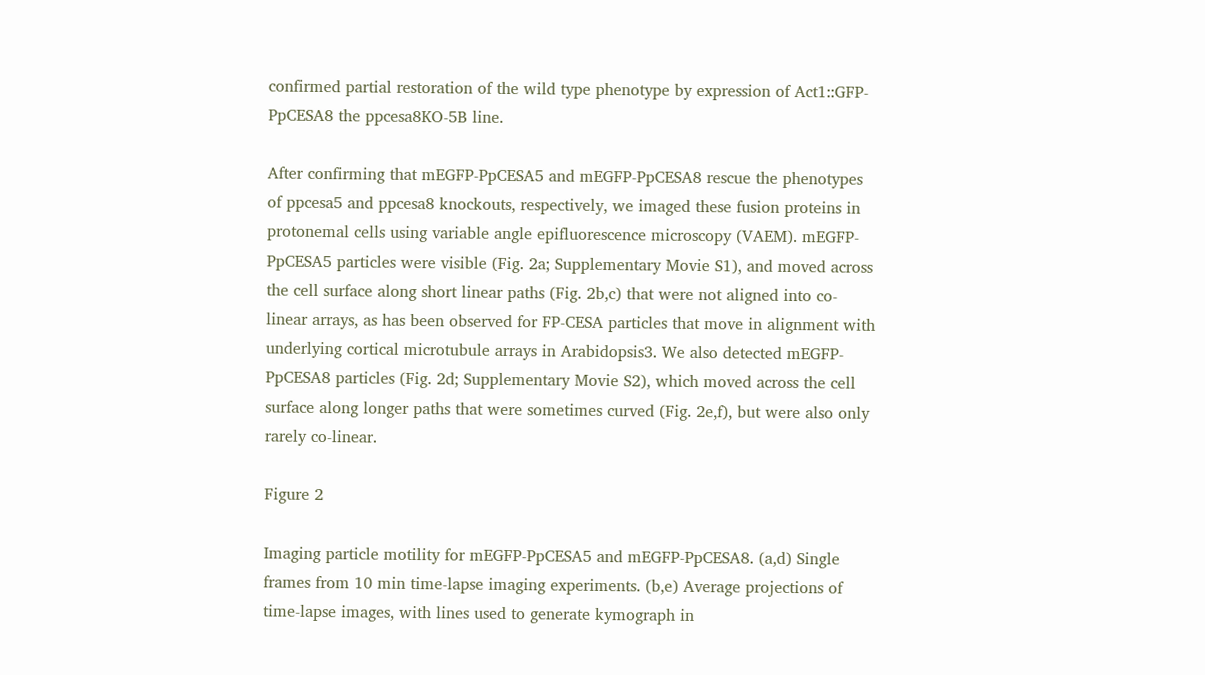confirmed partial restoration of the wild type phenotype by expression of Act1::GFP-PpCESA8 the ppcesa8KO-5B line.

After confirming that mEGFP-PpCESA5 and mEGFP-PpCESA8 rescue the phenotypes of ppcesa5 and ppcesa8 knockouts, respectively, we imaged these fusion proteins in protonemal cells using variable angle epifluorescence microscopy (VAEM). mEGFP-PpCESA5 particles were visible (Fig. 2a; Supplementary Movie S1), and moved across the cell surface along short linear paths (Fig. 2b,c) that were not aligned into co-linear arrays, as has been observed for FP-CESA particles that move in alignment with underlying cortical microtubule arrays in Arabidopsis3. We also detected mEGFP-PpCESA8 particles (Fig. 2d; Supplementary Movie S2), which moved across the cell surface along longer paths that were sometimes curved (Fig. 2e,f), but were also only rarely co-linear.

Figure 2

Imaging particle motility for mEGFP-PpCESA5 and mEGFP-PpCESA8. (a,d) Single frames from 10 min time-lapse imaging experiments. (b,e) Average projections of time-lapse images, with lines used to generate kymograph in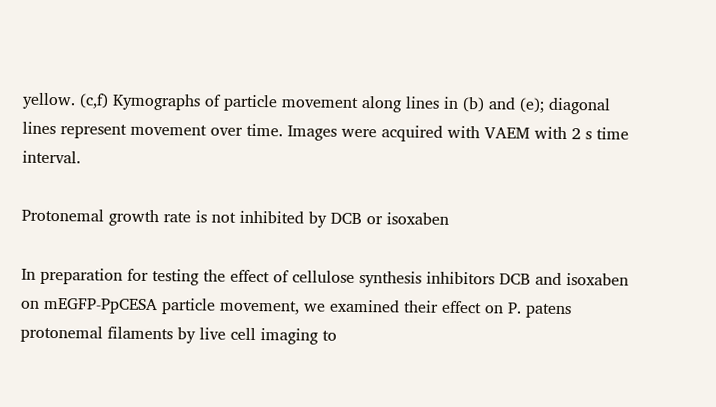yellow. (c,f) Kymographs of particle movement along lines in (b) and (e); diagonal lines represent movement over time. Images were acquired with VAEM with 2 s time interval.

Protonemal growth rate is not inhibited by DCB or isoxaben

In preparation for testing the effect of cellulose synthesis inhibitors DCB and isoxaben on mEGFP-PpCESA particle movement, we examined their effect on P. patens protonemal filaments by live cell imaging to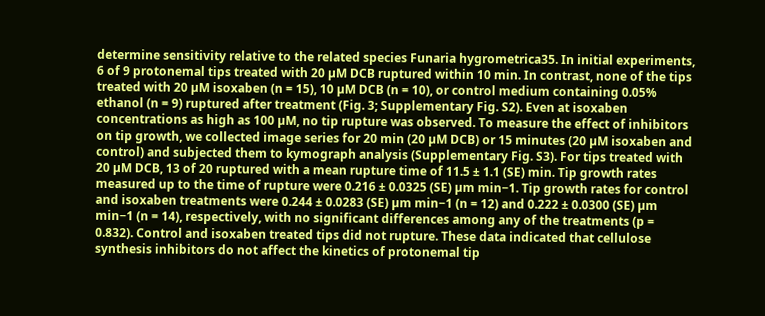determine sensitivity relative to the related species Funaria hygrometrica35. In initial experiments, 6 of 9 protonemal tips treated with 20 µM DCB ruptured within 10 min. In contrast, none of the tips treated with 20 µM isoxaben (n = 15), 10 µM DCB (n = 10), or control medium containing 0.05% ethanol (n = 9) ruptured after treatment (Fig. 3; Supplementary Fig. S2). Even at isoxaben concentrations as high as 100 µM, no tip rupture was observed. To measure the effect of inhibitors on tip growth, we collected image series for 20 min (20 µM DCB) or 15 minutes (20 µM isoxaben and control) and subjected them to kymograph analysis (Supplementary Fig. S3). For tips treated with 20 µM DCB, 13 of 20 ruptured with a mean rupture time of 11.5 ± 1.1 (SE) min. Tip growth rates measured up to the time of rupture were 0.216 ± 0.0325 (SE) µm min−1. Tip growth rates for control and isoxaben treatments were 0.244 ± 0.0283 (SE) µm min−1 (n = 12) and 0.222 ± 0.0300 (SE) µm min−1 (n = 14), respectively, with no significant differences among any of the treatments (p = 0.832). Control and isoxaben treated tips did not rupture. These data indicated that cellulose synthesis inhibitors do not affect the kinetics of protonemal tip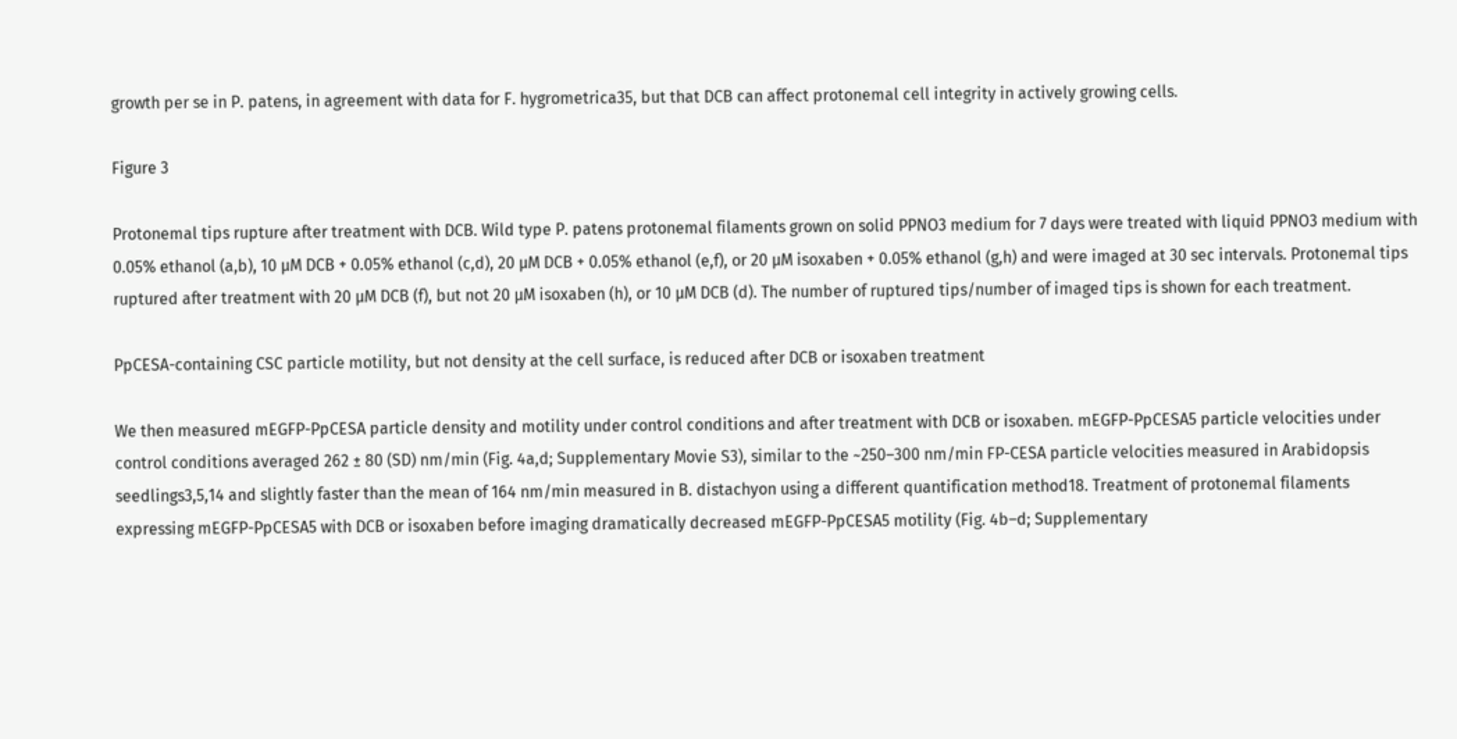growth per se in P. patens, in agreement with data for F. hygrometrica35, but that DCB can affect protonemal cell integrity in actively growing cells.

Figure 3

Protonemal tips rupture after treatment with DCB. Wild type P. patens protonemal filaments grown on solid PPNO3 medium for 7 days were treated with liquid PPNO3 medium with 0.05% ethanol (a,b), 10 µM DCB + 0.05% ethanol (c,d), 20 µM DCB + 0.05% ethanol (e,f), or 20 µM isoxaben + 0.05% ethanol (g,h) and were imaged at 30 sec intervals. Protonemal tips ruptured after treatment with 20 µM DCB (f), but not 20 µM isoxaben (h), or 10 µM DCB (d). The number of ruptured tips/number of imaged tips is shown for each treatment.

PpCESA-containing CSC particle motility, but not density at the cell surface, is reduced after DCB or isoxaben treatment

We then measured mEGFP-PpCESA particle density and motility under control conditions and after treatment with DCB or isoxaben. mEGFP-PpCESA5 particle velocities under control conditions averaged 262 ± 80 (SD) nm/min (Fig. 4a,d; Supplementary Movie S3), similar to the ~250–300 nm/min FP-CESA particle velocities measured in Arabidopsis seedlings3,5,14 and slightly faster than the mean of 164 nm/min measured in B. distachyon using a different quantification method18. Treatment of protonemal filaments expressing mEGFP-PpCESA5 with DCB or isoxaben before imaging dramatically decreased mEGFP-PpCESA5 motility (Fig. 4b–d; Supplementary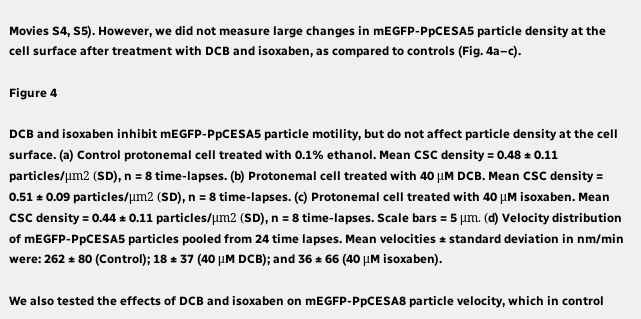Movies S4, S5). However, we did not measure large changes in mEGFP-PpCESA5 particle density at the cell surface after treatment with DCB and isoxaben, as compared to controls (Fig. 4a–c).

Figure 4

DCB and isoxaben inhibit mEGFP-PpCESA5 particle motility, but do not affect particle density at the cell surface. (a) Control protonemal cell treated with 0.1% ethanol. Mean CSC density = 0.48 ± 0.11 particles/μm2 (SD), n = 8 time-lapses. (b) Protonemal cell treated with 40 μM DCB. Mean CSC density = 0.51 ± 0.09 particles/μm2 (SD), n = 8 time-lapses. (c) Protonemal cell treated with 40 μM isoxaben. Mean CSC density = 0.44 ± 0.11 particles/μm2 (SD), n = 8 time-lapses. Scale bars = 5 μm. (d) Velocity distribution of mEGFP-PpCESA5 particles pooled from 24 time lapses. Mean velocities ± standard deviation in nm/min were: 262 ± 80 (Control); 18 ± 37 (40 μM DCB); and 36 ± 66 (40 μM isoxaben).

We also tested the effects of DCB and isoxaben on mEGFP-PpCESA8 particle velocity, which in control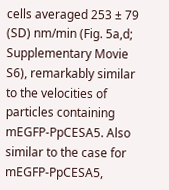cells averaged 253 ± 79 (SD) nm/min (Fig. 5a,d; Supplementary Movie S6), remarkably similar to the velocities of particles containing mEGFP-PpCESA5. Also similar to the case for mEGFP-PpCESA5,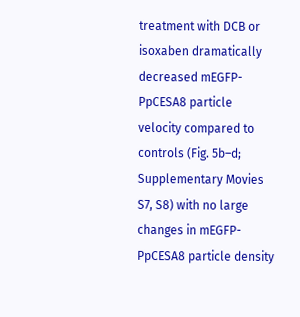treatment with DCB or isoxaben dramatically decreased mEGFP-PpCESA8 particle velocity compared to controls (Fig. 5b–d; Supplementary Movies S7, S8) with no large changes in mEGFP-PpCESA8 particle density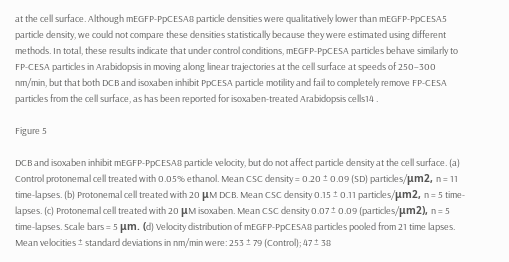at the cell surface. Although mEGFP-PpCESA8 particle densities were qualitatively lower than mEGFP-PpCESA5 particle density, we could not compare these densities statistically because they were estimated using different methods. In total, these results indicate that under control conditions, mEGFP-PpCESA particles behave similarly to FP-CESA particles in Arabidopsis in moving along linear trajectories at the cell surface at speeds of 250–300 nm/min, but that both DCB and isoxaben inhibit PpCESA particle motility and fail to completely remove FP-CESA particles from the cell surface, as has been reported for isoxaben-treated Arabidopsis cells14 .

Figure 5

DCB and isoxaben inhibit mEGFP-PpCESA8 particle velocity, but do not affect particle density at the cell surface. (a) Control protonemal cell treated with 0.05% ethanol. Mean CSC density = 0.20 ± 0.09 (SD) particles/μm2, n = 11 time-lapses. (b) Protonemal cell treated with 20 μM DCB. Mean CSC density 0.15 ± 0.11 particles/μm2, n = 5 time-lapses. (c) Protonemal cell treated with 20 μM isoxaben. Mean CSC density 0.07 ± 0.09 (particles/μm2), n = 5 time-lapses. Scale bars = 5 μm. (d) Velocity distribution of mEGFP-PpCESA8 particles pooled from 21 time lapses. Mean velocities ± standard deviations in nm/min were: 253 ± 79 (Control); 47 ± 38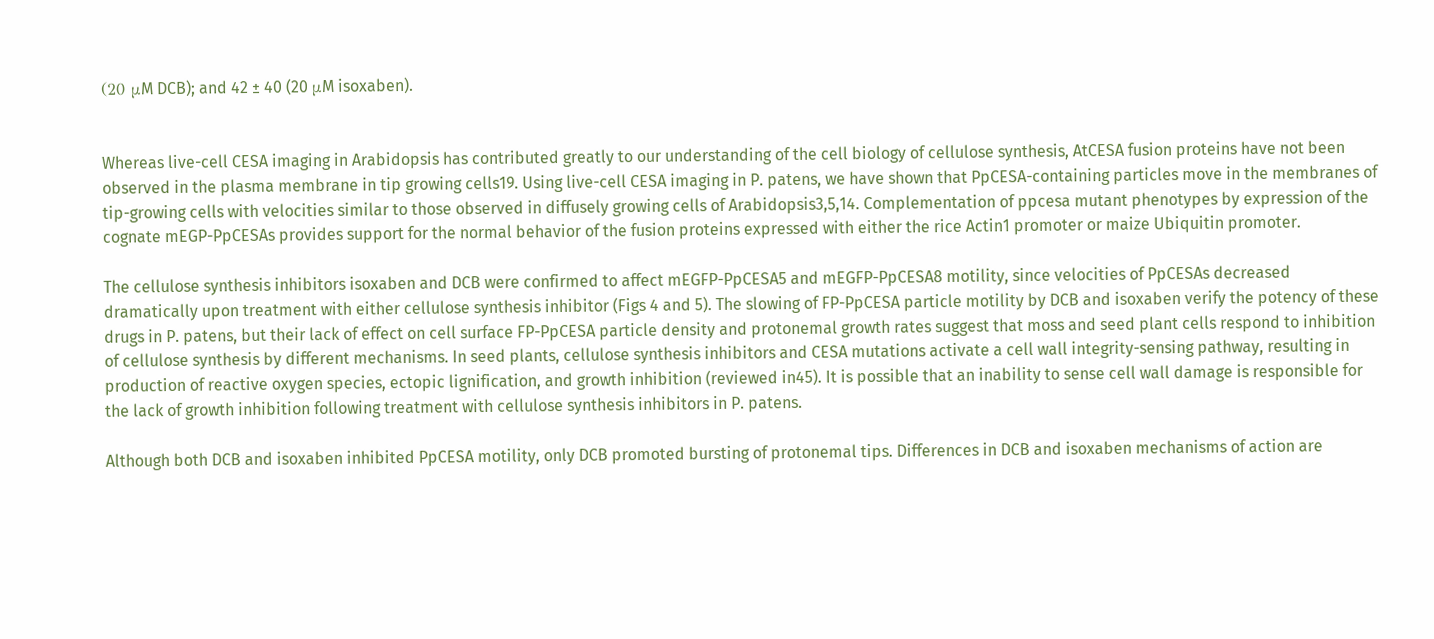(20 μM DCB); and 42 ± 40 (20 μM isoxaben).


Whereas live-cell CESA imaging in Arabidopsis has contributed greatly to our understanding of the cell biology of cellulose synthesis, AtCESA fusion proteins have not been observed in the plasma membrane in tip growing cells19. Using live-cell CESA imaging in P. patens, we have shown that PpCESA-containing particles move in the membranes of tip-growing cells with velocities similar to those observed in diffusely growing cells of Arabidopsis3,5,14. Complementation of ppcesa mutant phenotypes by expression of the cognate mEGP-PpCESAs provides support for the normal behavior of the fusion proteins expressed with either the rice Actin1 promoter or maize Ubiquitin promoter.

The cellulose synthesis inhibitors isoxaben and DCB were confirmed to affect mEGFP-PpCESA5 and mEGFP-PpCESA8 motility, since velocities of PpCESAs decreased dramatically upon treatment with either cellulose synthesis inhibitor (Figs 4 and 5). The slowing of FP-PpCESA particle motility by DCB and isoxaben verify the potency of these drugs in P. patens, but their lack of effect on cell surface FP-PpCESA particle density and protonemal growth rates suggest that moss and seed plant cells respond to inhibition of cellulose synthesis by different mechanisms. In seed plants, cellulose synthesis inhibitors and CESA mutations activate a cell wall integrity-sensing pathway, resulting in production of reactive oxygen species, ectopic lignification, and growth inhibition (reviewed in45). It is possible that an inability to sense cell wall damage is responsible for the lack of growth inhibition following treatment with cellulose synthesis inhibitors in P. patens.

Although both DCB and isoxaben inhibited PpCESA motility, only DCB promoted bursting of protonemal tips. Differences in DCB and isoxaben mechanisms of action are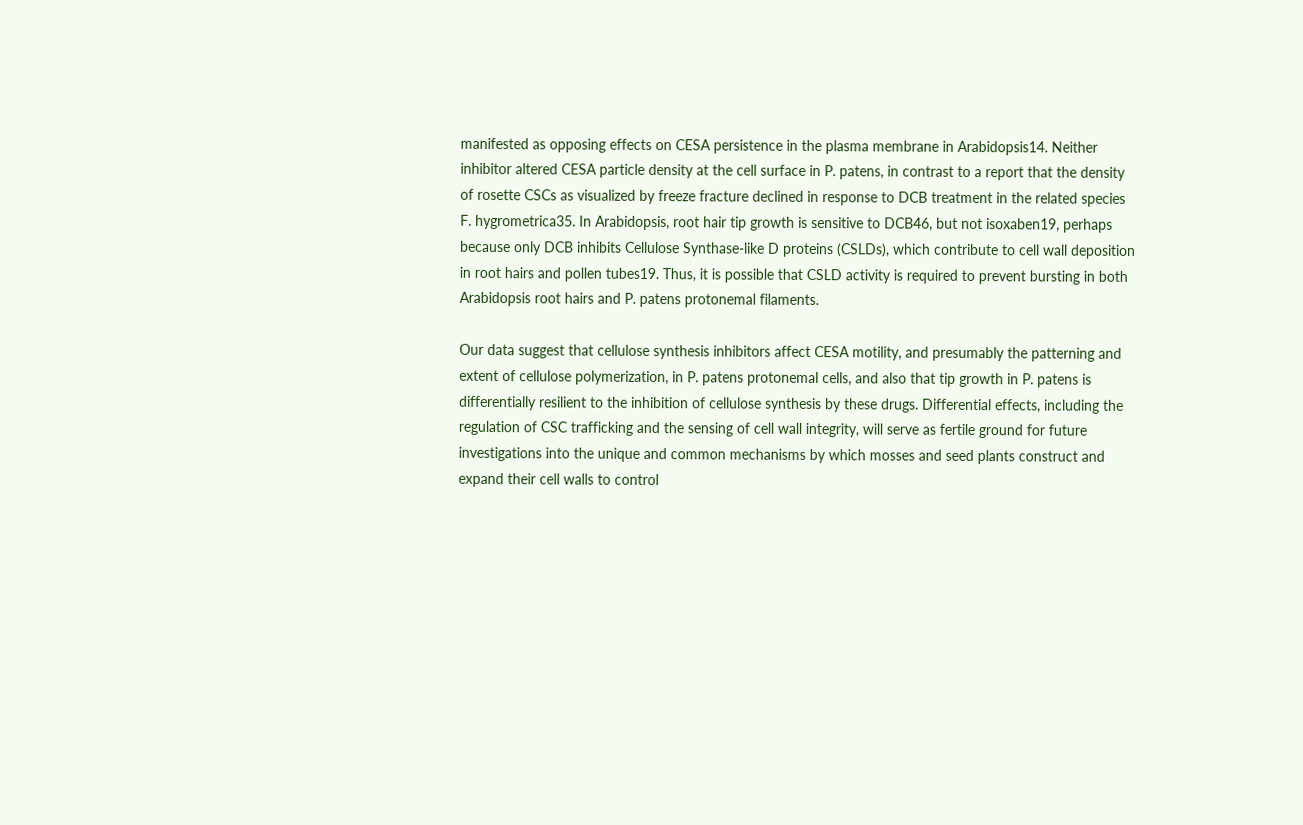manifested as opposing effects on CESA persistence in the plasma membrane in Arabidopsis14. Neither inhibitor altered CESA particle density at the cell surface in P. patens, in contrast to a report that the density of rosette CSCs as visualized by freeze fracture declined in response to DCB treatment in the related species F. hygrometrica35. In Arabidopsis, root hair tip growth is sensitive to DCB46, but not isoxaben19, perhaps because only DCB inhibits Cellulose Synthase-like D proteins (CSLDs), which contribute to cell wall deposition in root hairs and pollen tubes19. Thus, it is possible that CSLD activity is required to prevent bursting in both Arabidopsis root hairs and P. patens protonemal filaments.

Our data suggest that cellulose synthesis inhibitors affect CESA motility, and presumably the patterning and extent of cellulose polymerization, in P. patens protonemal cells, and also that tip growth in P. patens is differentially resilient to the inhibition of cellulose synthesis by these drugs. Differential effects, including the regulation of CSC trafficking and the sensing of cell wall integrity, will serve as fertile ground for future investigations into the unique and common mechanisms by which mosses and seed plants construct and expand their cell walls to control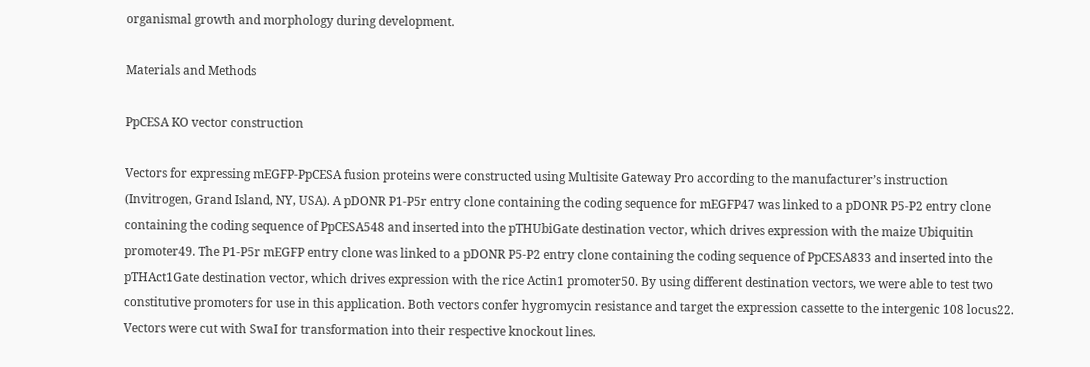organismal growth and morphology during development.

Materials and Methods

PpCESA KO vector construction

Vectors for expressing mEGFP-PpCESA fusion proteins were constructed using Multisite Gateway Pro according to the manufacturer’s instruction (Invitrogen, Grand Island, NY, USA). A pDONR P1-P5r entry clone containing the coding sequence for mEGFP47 was linked to a pDONR P5-P2 entry clone containing the coding sequence of PpCESA548 and inserted into the pTHUbiGate destination vector, which drives expression with the maize Ubiquitin promoter49. The P1-P5r mEGFP entry clone was linked to a pDONR P5-P2 entry clone containing the coding sequence of PpCESA833 and inserted into the pTHAct1Gate destination vector, which drives expression with the rice Actin1 promoter50. By using different destination vectors, we were able to test two constitutive promoters for use in this application. Both vectors confer hygromycin resistance and target the expression cassette to the intergenic 108 locus22. Vectors were cut with SwaI for transformation into their respective knockout lines.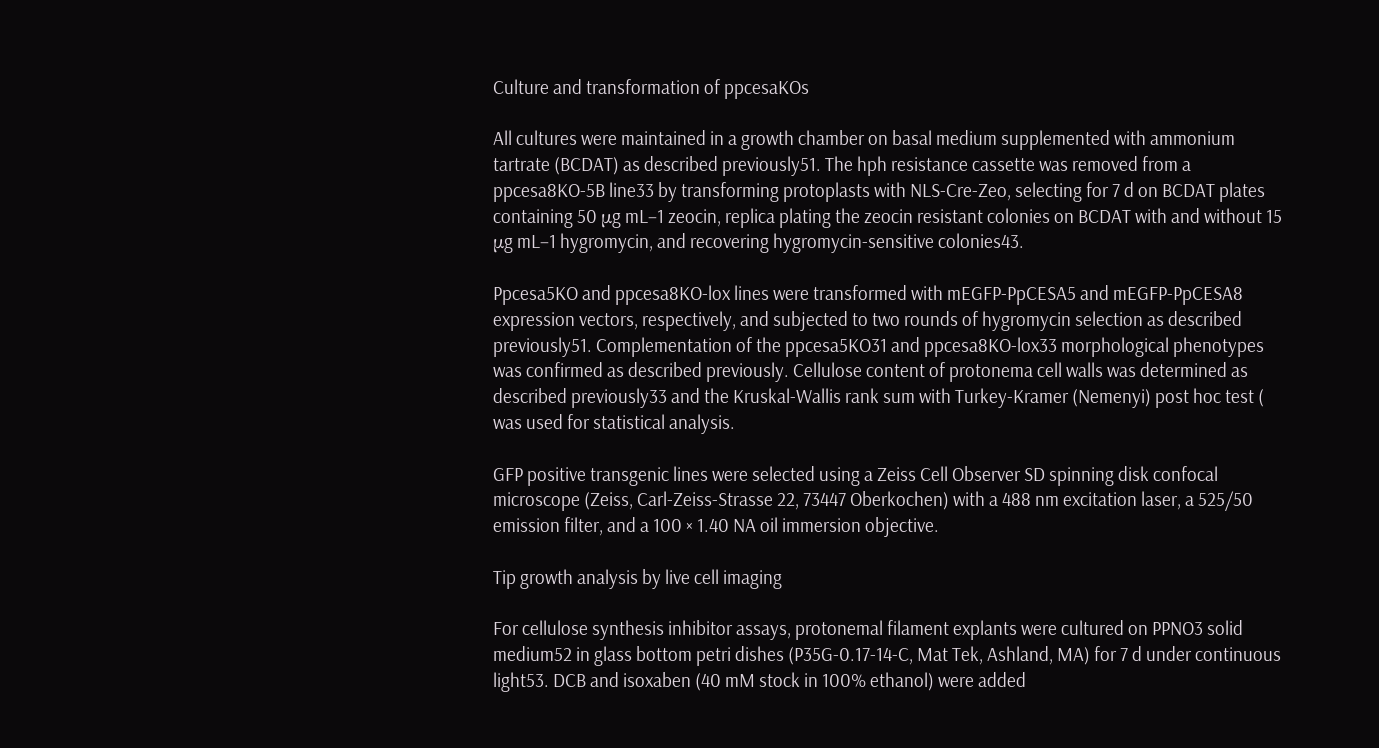Culture and transformation of ppcesaKOs

All cultures were maintained in a growth chamber on basal medium supplemented with ammonium tartrate (BCDAT) as described previously51. The hph resistance cassette was removed from a ppcesa8KO-5B line33 by transforming protoplasts with NLS-Cre-Zeo, selecting for 7 d on BCDAT plates containing 50 μg mL−1 zeocin, replica plating the zeocin resistant colonies on BCDAT with and without 15 μg mL−1 hygromycin, and recovering hygromycin-sensitive colonies43.

Ppcesa5KO and ppcesa8KO-lox lines were transformed with mEGFP-PpCESA5 and mEGFP-PpCESA8 expression vectors, respectively, and subjected to two rounds of hygromycin selection as described previously51. Complementation of the ppcesa5KO31 and ppcesa8KO-lox33 morphological phenotypes was confirmed as described previously. Cellulose content of protonema cell walls was determined as described previously33 and the Kruskal-Wallis rank sum with Turkey-Kramer (Nemenyi) post hoc test ( was used for statistical analysis.

GFP positive transgenic lines were selected using a Zeiss Cell Observer SD spinning disk confocal microscope (Zeiss, Carl-Zeiss-Strasse 22, 73447 Oberkochen) with a 488 nm excitation laser, a 525/50 emission filter, and a 100 × 1.40 NA oil immersion objective.

Tip growth analysis by live cell imaging

For cellulose synthesis inhibitor assays, protonemal filament explants were cultured on PPNO3 solid medium52 in glass bottom petri dishes (P35G-0.17-14-C, Mat Tek, Ashland, MA) for 7 d under continuous light53. DCB and isoxaben (40 mM stock in 100% ethanol) were added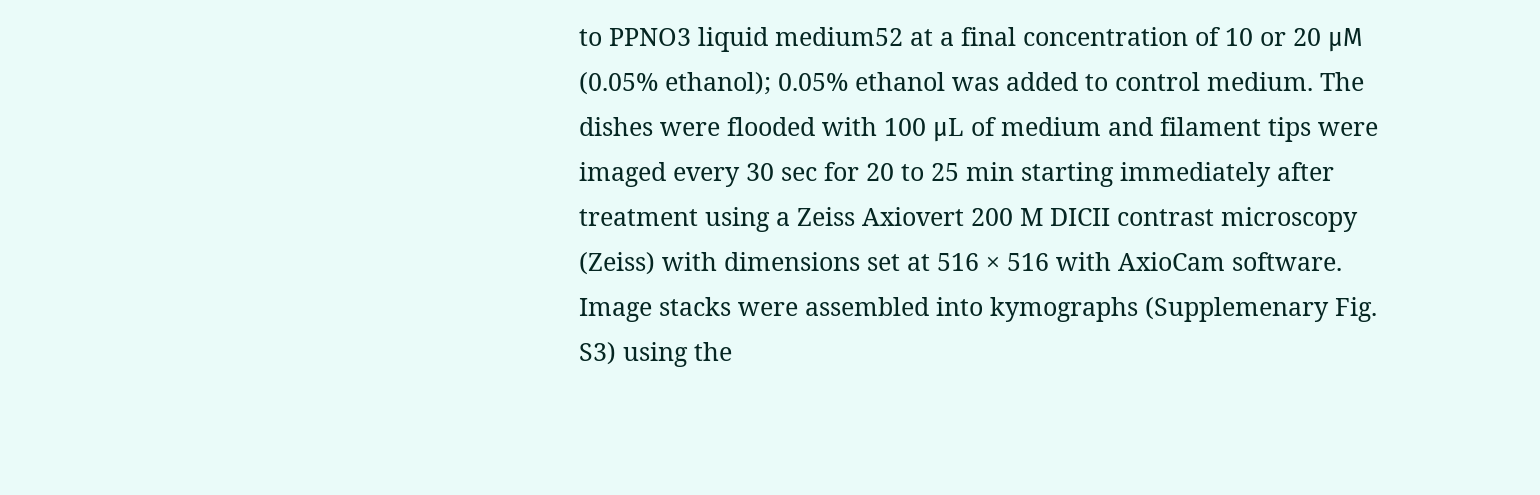to PPNO3 liquid medium52 at a final concentration of 10 or 20 μM (0.05% ethanol); 0.05% ethanol was added to control medium. The dishes were flooded with 100 μL of medium and filament tips were imaged every 30 sec for 20 to 25 min starting immediately after treatment using a Zeiss Axiovert 200 M DICII contrast microscopy (Zeiss) with dimensions set at 516 × 516 with AxioCam software. Image stacks were assembled into kymographs (Supplemenary Fig. S3) using the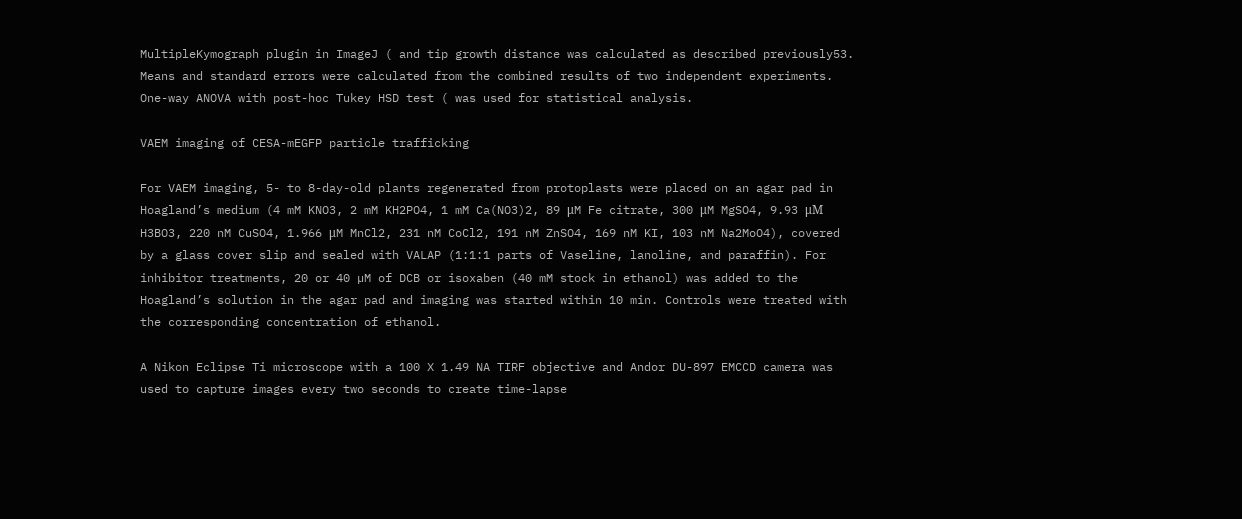MultipleKymograph plugin in ImageJ ( and tip growth distance was calculated as described previously53. Means and standard errors were calculated from the combined results of two independent experiments. One-way ANOVA with post-hoc Tukey HSD test ( was used for statistical analysis.

VAEM imaging of CESA-mEGFP particle trafficking

For VAEM imaging, 5- to 8-day-old plants regenerated from protoplasts were placed on an agar pad in Hoagland’s medium (4 mM KNO3, 2 mM KH2PO4, 1 mM Ca(NO3)2, 89 μM Fe citrate, 300 μM MgSO4, 9.93 μM H3BO3, 220 nM CuSO4, 1.966 μM MnCl2, 231 nM CoCl2, 191 nM ZnSO4, 169 nM KI, 103 nM Na2MoO4), covered by a glass cover slip and sealed with VALAP (1:1:1 parts of Vaseline, lanoline, and paraffin). For inhibitor treatments, 20 or 40 µM of DCB or isoxaben (40 mM stock in ethanol) was added to the Hoagland’s solution in the agar pad and imaging was started within 10 min. Controls were treated with the corresponding concentration of ethanol.

A Nikon Eclipse Ti microscope with a 100 X 1.49 NA TIRF objective and Andor DU-897 EMCCD camera was used to capture images every two seconds to create time-lapse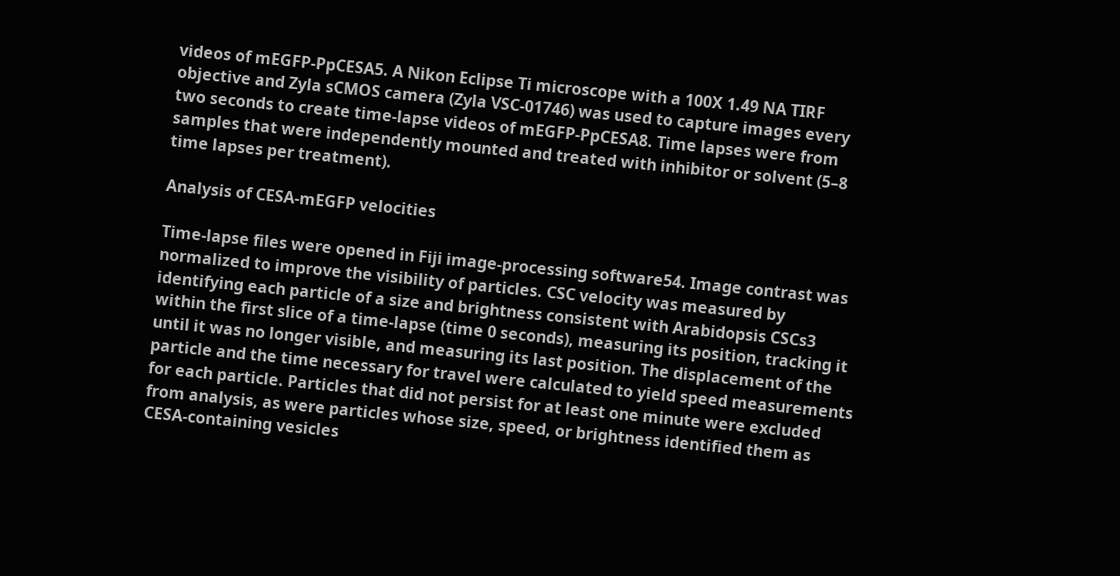videos of mEGFP-PpCESA5. A Nikon Eclipse Ti microscope with a 100X 1.49 NA TIRF objective and Zyla sCMOS camera (Zyla VSC-01746) was used to capture images every two seconds to create time-lapse videos of mEGFP-PpCESA8. Time lapses were from samples that were independently mounted and treated with inhibitor or solvent (5–8 time lapses per treatment).

Analysis of CESA-mEGFP velocities

Time-lapse files were opened in Fiji image-processing software54. Image contrast was normalized to improve the visibility of particles. CSC velocity was measured by identifying each particle of a size and brightness consistent with Arabidopsis CSCs3 within the first slice of a time-lapse (time 0 seconds), measuring its position, tracking it until it was no longer visible, and measuring its last position. The displacement of the particle and the time necessary for travel were calculated to yield speed measurements for each particle. Particles that did not persist for at least one minute were excluded from analysis, as were particles whose size, speed, or brightness identified them as CESA-containing vesicles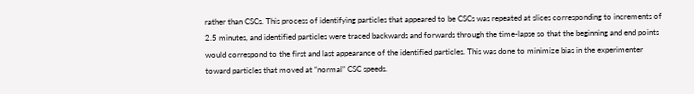rather than CSCs. This process of identifying particles that appeared to be CSCs was repeated at slices corresponding to increments of 2.5 minutes, and identified particles were traced backwards and forwards through the time-lapse so that the beginning and end points would correspond to the first and last appearance of the identified particles. This was done to minimize bias in the experimenter toward particles that moved at “normal” CSC speeds.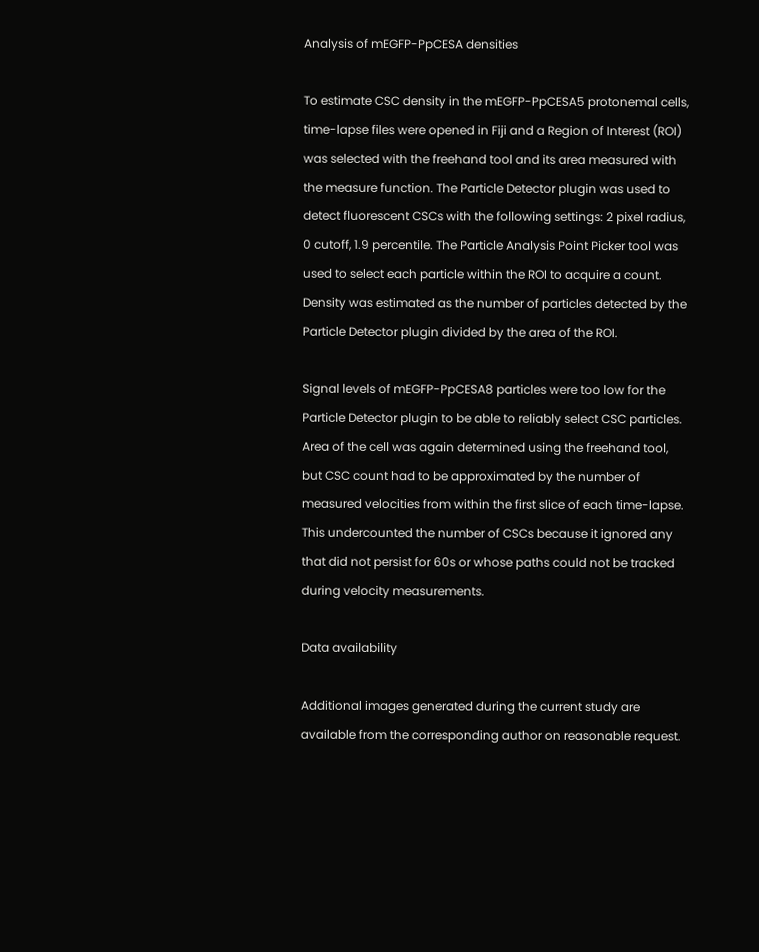Analysis of mEGFP-PpCESA densities

To estimate CSC density in the mEGFP-PpCESA5 protonemal cells, time-lapse files were opened in Fiji and a Region of Interest (ROI) was selected with the freehand tool and its area measured with the measure function. The Particle Detector plugin was used to detect fluorescent CSCs with the following settings: 2 pixel radius, 0 cutoff, 1.9 percentile. The Particle Analysis Point Picker tool was used to select each particle within the ROI to acquire a count. Density was estimated as the number of particles detected by the Particle Detector plugin divided by the area of the ROI.

Signal levels of mEGFP-PpCESA8 particles were too low for the Particle Detector plugin to be able to reliably select CSC particles. Area of the cell was again determined using the freehand tool, but CSC count had to be approximated by the number of measured velocities from within the first slice of each time-lapse. This undercounted the number of CSCs because it ignored any that did not persist for 60s or whose paths could not be tracked during velocity measurements.

Data availability

Additional images generated during the current study are available from the corresponding author on reasonable request.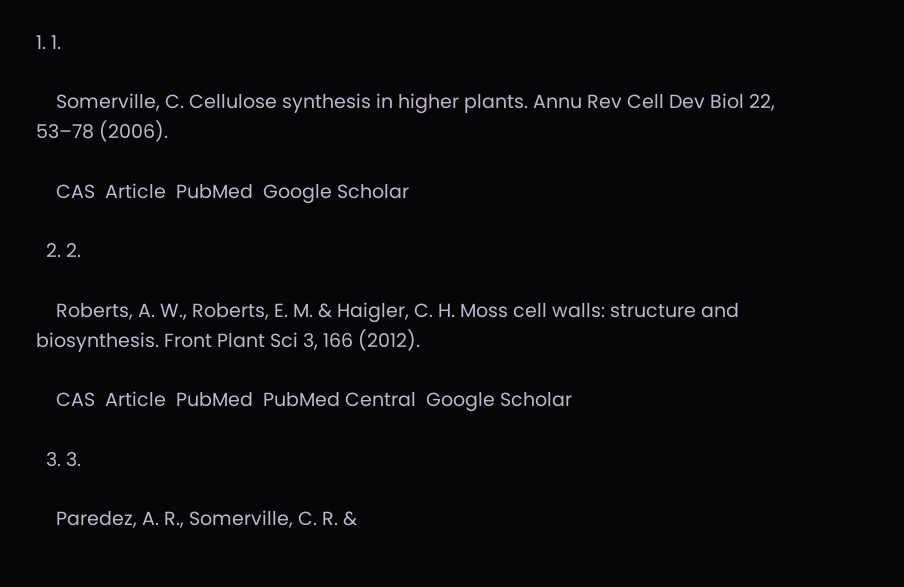1. 1.

    Somerville, C. Cellulose synthesis in higher plants. Annu Rev Cell Dev Biol 22, 53–78 (2006).

    CAS  Article  PubMed  Google Scholar

  2. 2.

    Roberts, A. W., Roberts, E. M. & Haigler, C. H. Moss cell walls: structure and biosynthesis. Front Plant Sci 3, 166 (2012).

    CAS  Article  PubMed  PubMed Central  Google Scholar

  3. 3.

    Paredez, A. R., Somerville, C. R. &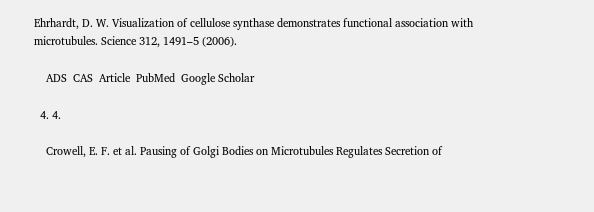Ehrhardt, D. W. Visualization of cellulose synthase demonstrates functional association with microtubules. Science 312, 1491–5 (2006).

    ADS  CAS  Article  PubMed  Google Scholar

  4. 4.

    Crowell, E. F. et al. Pausing of Golgi Bodies on Microtubules Regulates Secretion of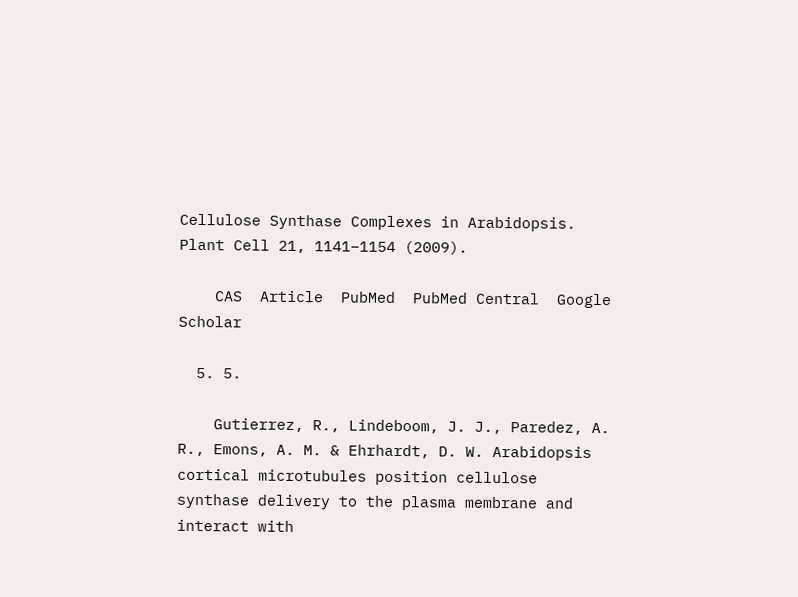Cellulose Synthase Complexes in Arabidopsis. Plant Cell 21, 1141–1154 (2009).

    CAS  Article  PubMed  PubMed Central  Google Scholar

  5. 5.

    Gutierrez, R., Lindeboom, J. J., Paredez, A. R., Emons, A. M. & Ehrhardt, D. W. Arabidopsis cortical microtubules position cellulose synthase delivery to the plasma membrane and interact with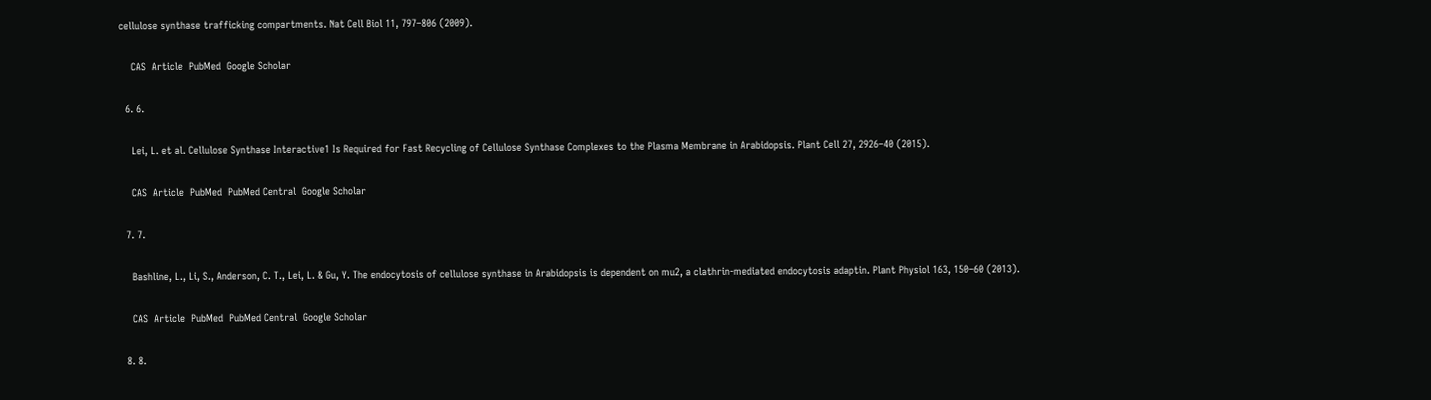cellulose synthase trafficking compartments. Nat Cell Biol 11, 797–806 (2009).

    CAS  Article  PubMed  Google Scholar

  6. 6.

    Lei, L. et al. Cellulose Synthase Interactive1 Is Required for Fast Recycling of Cellulose Synthase Complexes to the Plasma Membrane in Arabidopsis. Plant Cell 27, 2926–40 (2015).

    CAS  Article  PubMed  PubMed Central  Google Scholar

  7. 7.

    Bashline, L., Li, S., Anderson, C. T., Lei, L. & Gu, Y. The endocytosis of cellulose synthase in Arabidopsis is dependent on mu2, a clathrin-mediated endocytosis adaptin. Plant Physiol 163, 150–60 (2013).

    CAS  Article  PubMed  PubMed Central  Google Scholar

  8. 8.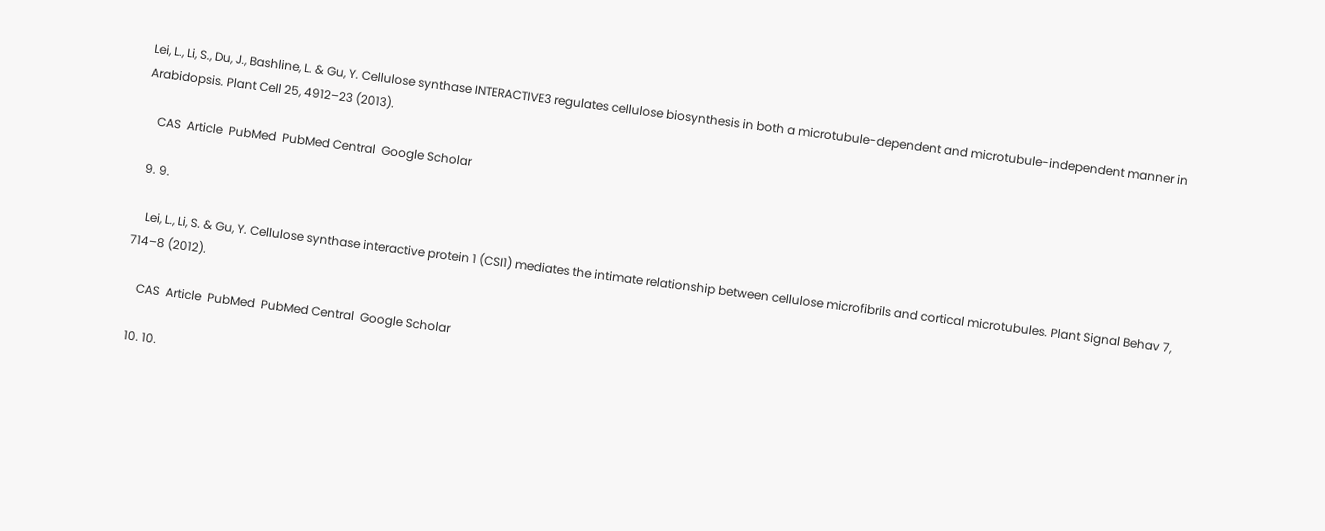Lei, L., Li, S., Du, J., Bashline, L. & Gu, Y. Cellulose synthase INTERACTIVE3 regulates cellulose biosynthesis in both a microtubule-dependent and microtubule-independent manner in Arabidopsis. Plant Cell 25, 4912–23 (2013).

    CAS  Article  PubMed  PubMed Central  Google Scholar

  9. 9.

    Lei, L., Li, S. & Gu, Y. Cellulose synthase interactive protein 1 (CSI1) mediates the intimate relationship between cellulose microfibrils and cortical microtubules. Plant Signal Behav 7, 714–8 (2012).

    CAS  Article  PubMed  PubMed Central  Google Scholar

  10. 10.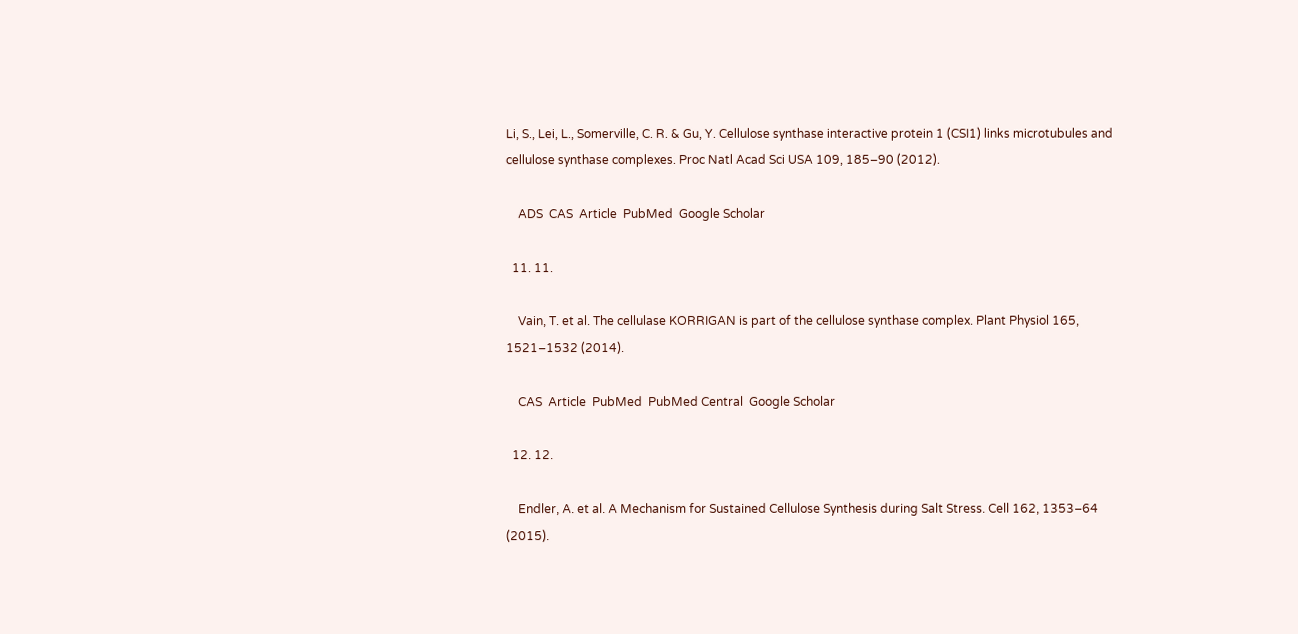Li, S., Lei, L., Somerville, C. R. & Gu, Y. Cellulose synthase interactive protein 1 (CSI1) links microtubules and cellulose synthase complexes. Proc Natl Acad Sci USA 109, 185–90 (2012).

    ADS  CAS  Article  PubMed  Google Scholar

  11. 11.

    Vain, T. et al. The cellulase KORRIGAN is part of the cellulose synthase complex. Plant Physiol 165, 1521–1532 (2014).

    CAS  Article  PubMed  PubMed Central  Google Scholar

  12. 12.

    Endler, A. et al. A Mechanism for Sustained Cellulose Synthesis during Salt Stress. Cell 162, 1353–64 (2015).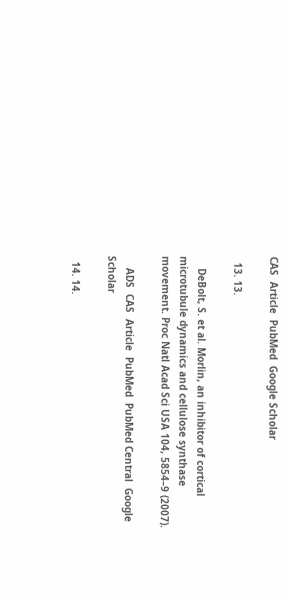CAS  Article  PubMed  Google Scholar

  13. 13.

    DeBolt, S. et al. Morlin, an inhibitor of cortical microtubule dynamics and cellulose synthase movement. Proc Natl Acad Sci USA 104, 5854–9 (2007).

    ADS  CAS  Article  PubMed  PubMed Central  Google Scholar

  14. 14.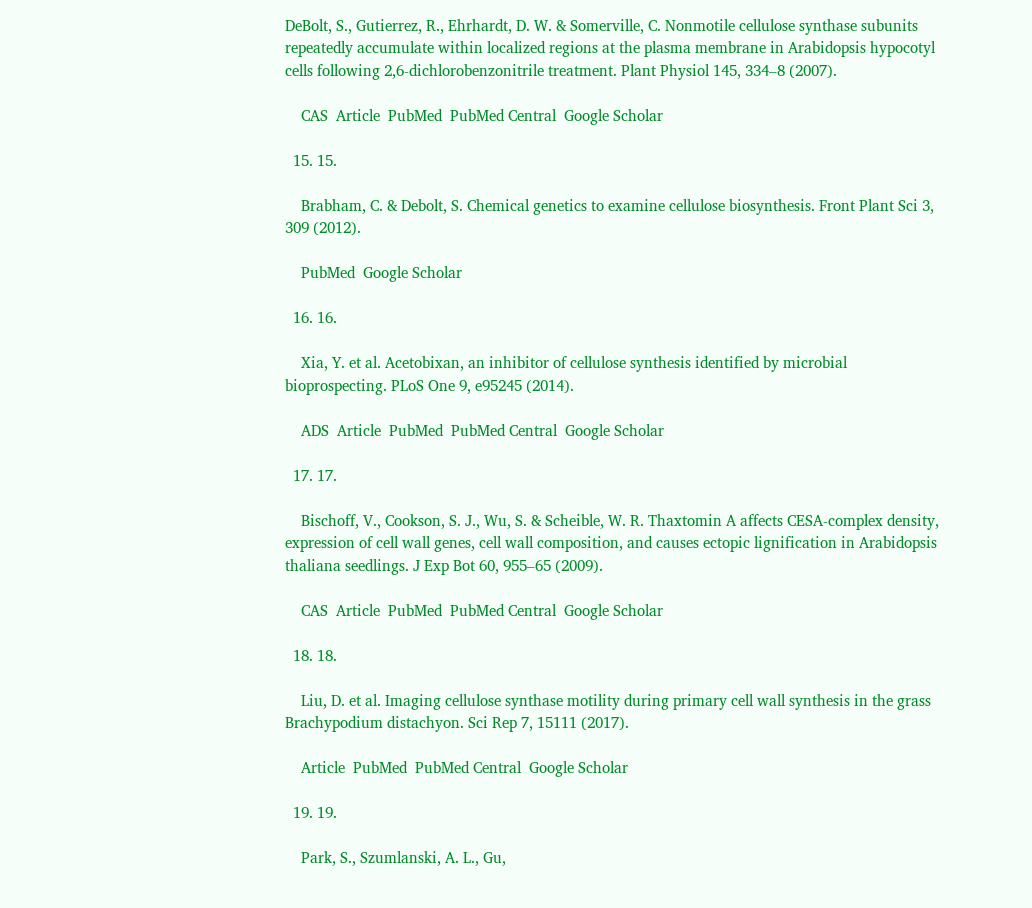DeBolt, S., Gutierrez, R., Ehrhardt, D. W. & Somerville, C. Nonmotile cellulose synthase subunits repeatedly accumulate within localized regions at the plasma membrane in Arabidopsis hypocotyl cells following 2,6-dichlorobenzonitrile treatment. Plant Physiol 145, 334–8 (2007).

    CAS  Article  PubMed  PubMed Central  Google Scholar

  15. 15.

    Brabham, C. & Debolt, S. Chemical genetics to examine cellulose biosynthesis. Front Plant Sci 3, 309 (2012).

    PubMed  Google Scholar

  16. 16.

    Xia, Y. et al. Acetobixan, an inhibitor of cellulose synthesis identified by microbial bioprospecting. PLoS One 9, e95245 (2014).

    ADS  Article  PubMed  PubMed Central  Google Scholar

  17. 17.

    Bischoff, V., Cookson, S. J., Wu, S. & Scheible, W. R. Thaxtomin A affects CESA-complex density, expression of cell wall genes, cell wall composition, and causes ectopic lignification in Arabidopsis thaliana seedlings. J Exp Bot 60, 955–65 (2009).

    CAS  Article  PubMed  PubMed Central  Google Scholar

  18. 18.

    Liu, D. et al. Imaging cellulose synthase motility during primary cell wall synthesis in the grass Brachypodium distachyon. Sci Rep 7, 15111 (2017).

    Article  PubMed  PubMed Central  Google Scholar

  19. 19.

    Park, S., Szumlanski, A. L., Gu,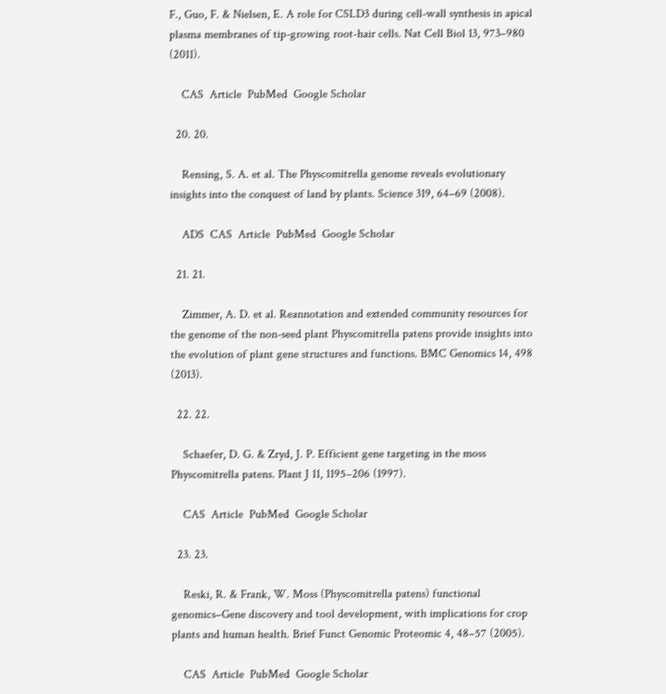F., Guo, F. & Nielsen, E. A role for CSLD3 during cell-wall synthesis in apical plasma membranes of tip-growing root-hair cells. Nat Cell Biol 13, 973–980 (2011).

    CAS  Article  PubMed  Google Scholar

  20. 20.

    Rensing, S. A. et al. The Physcomitrella genome reveals evolutionary insights into the conquest of land by plants. Science 319, 64–69 (2008).

    ADS  CAS  Article  PubMed  Google Scholar

  21. 21.

    Zimmer, A. D. et al. Reannotation and extended community resources for the genome of the non-seed plant Physcomitrella patens provide insights into the evolution of plant gene structures and functions. BMC Genomics 14, 498 (2013).

  22. 22.

    Schaefer, D. G. & Zryd, J. P. Efficient gene targeting in the moss Physcomitrella patens. Plant J 11, 1195–206 (1997).

    CAS  Article  PubMed  Google Scholar

  23. 23.

    Reski, R. & Frank, W. Moss (Physcomitrella patens) functional genomics–Gene discovery and tool development, with implications for crop plants and human health. Brief Funct Genomic Proteomic 4, 48–57 (2005).

    CAS  Article  PubMed  Google Scholar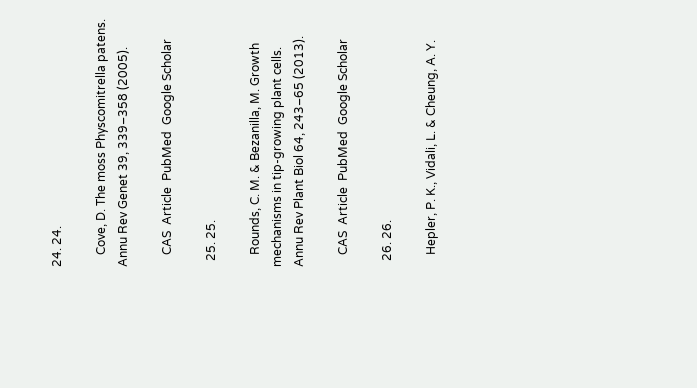24. 24.

    Cove, D. The moss Physcomitrella patens. Annu Rev Genet 39, 339–358 (2005).

    CAS  Article  PubMed  Google Scholar

  25. 25.

    Rounds, C. M. & Bezanilla, M. Growth mechanisms in tip-growing plant cells. Annu Rev Plant Biol 64, 243–65 (2013).

    CAS  Article  PubMed  Google Scholar

  26. 26.

    Hepler, P. K., Vidali, L. & Cheung, A. Y.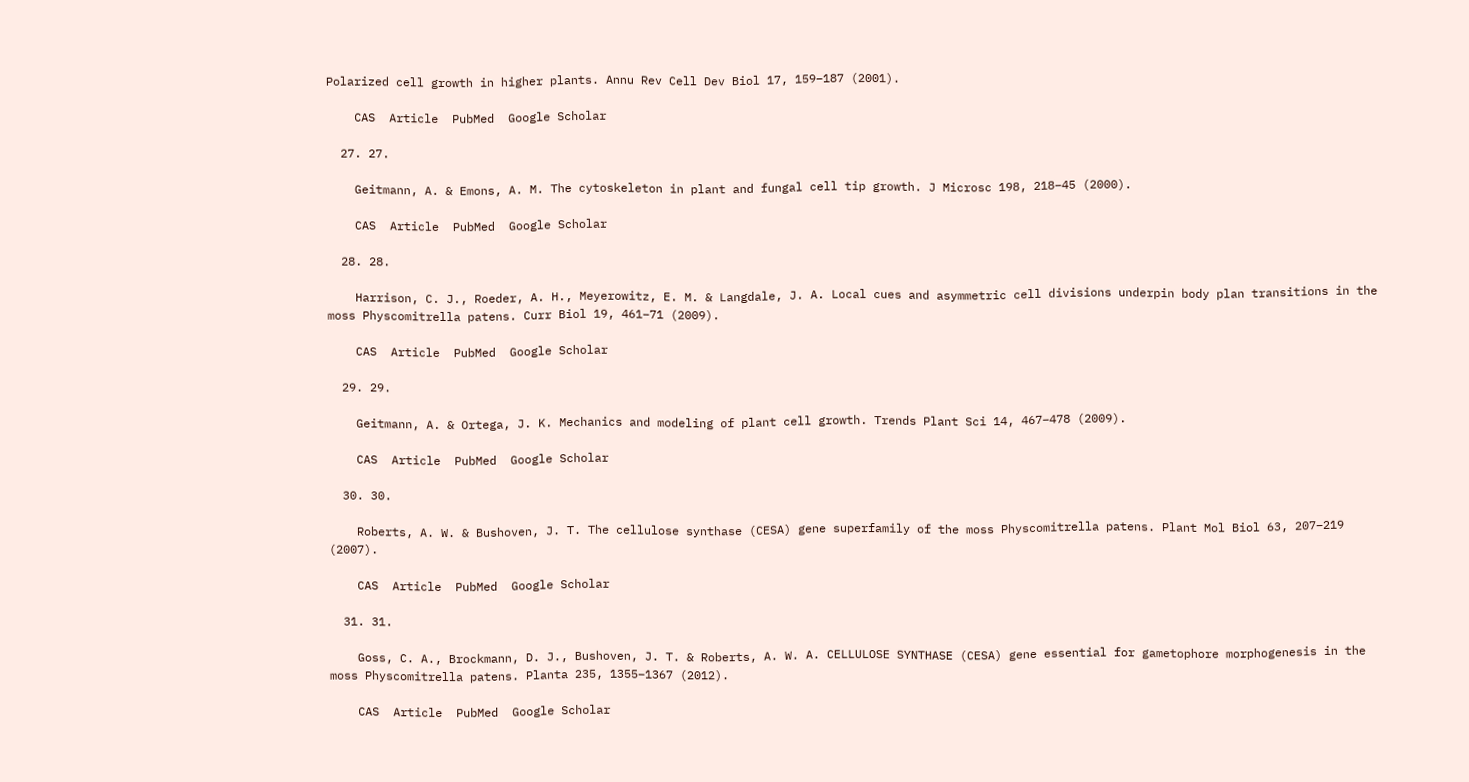Polarized cell growth in higher plants. Annu Rev Cell Dev Biol 17, 159–187 (2001).

    CAS  Article  PubMed  Google Scholar

  27. 27.

    Geitmann, A. & Emons, A. M. The cytoskeleton in plant and fungal cell tip growth. J Microsc 198, 218–45 (2000).

    CAS  Article  PubMed  Google Scholar

  28. 28.

    Harrison, C. J., Roeder, A. H., Meyerowitz, E. M. & Langdale, J. A. Local cues and asymmetric cell divisions underpin body plan transitions in the moss Physcomitrella patens. Curr Biol 19, 461–71 (2009).

    CAS  Article  PubMed  Google Scholar

  29. 29.

    Geitmann, A. & Ortega, J. K. Mechanics and modeling of plant cell growth. Trends Plant Sci 14, 467–478 (2009).

    CAS  Article  PubMed  Google Scholar

  30. 30.

    Roberts, A. W. & Bushoven, J. T. The cellulose synthase (CESA) gene superfamily of the moss Physcomitrella patens. Plant Mol Biol 63, 207–219 (2007).

    CAS  Article  PubMed  Google Scholar

  31. 31.

    Goss, C. A., Brockmann, D. J., Bushoven, J. T. & Roberts, A. W. A. CELLULOSE SYNTHASE (CESA) gene essential for gametophore morphogenesis in the moss Physcomitrella patens. Planta 235, 1355–1367 (2012).

    CAS  Article  PubMed  Google Scholar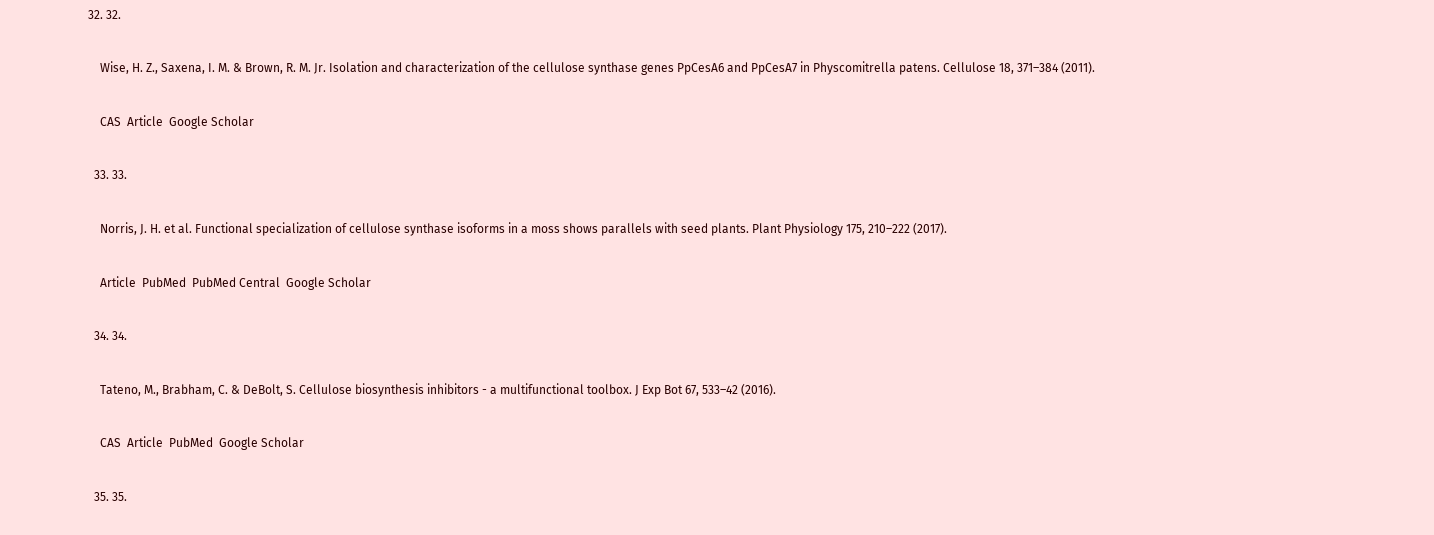32. 32.

    Wise, H. Z., Saxena, I. M. & Brown, R. M. Jr. Isolation and characterization of the cellulose synthase genes PpCesA6 and PpCesA7 in Physcomitrella patens. Cellulose 18, 371–384 (2011).

    CAS  Article  Google Scholar

  33. 33.

    Norris, J. H. et al. Functional specialization of cellulose synthase isoforms in a moss shows parallels with seed plants. Plant Physiology 175, 210–222 (2017).

    Article  PubMed  PubMed Central  Google Scholar

  34. 34.

    Tateno, M., Brabham, C. & DeBolt, S. Cellulose biosynthesis inhibitors - a multifunctional toolbox. J Exp Bot 67, 533–42 (2016).

    CAS  Article  PubMed  Google Scholar

  35. 35.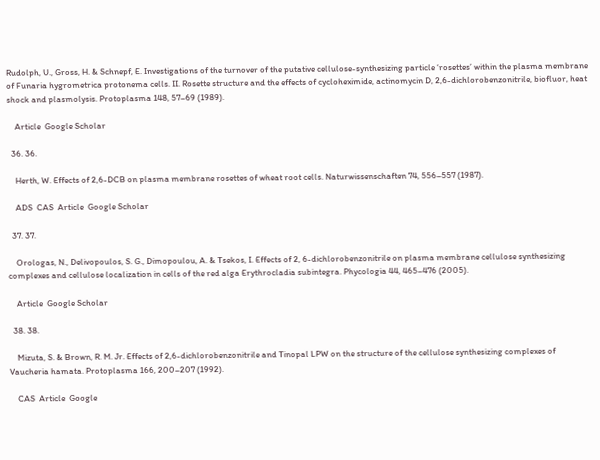Rudolph, U., Gross, H. & Schnepf, E. Investigations of the turnover of the putative cellulose-synthesizing particle ‘rosettes’ within the plasma membrane of Funaria hygrometrica protonema cells. II. Rosette structure and the effects of cycloheximide, actinomycin D, 2,6-dichlorobenzonitrile, biofluor, heat shock and plasmolysis. Protoplasma 148, 57–69 (1989).

    Article  Google Scholar

  36. 36.

    Herth, W. Effects of 2,6-DCB on plasma membrane rosettes of wheat root cells. Naturwissenschaften 74, 556–557 (1987).

    ADS  CAS  Article  Google Scholar

  37. 37.

    Orologas, N., Delivopoulos, S. G., Dimopoulou, A. & Tsekos, I. Effects of 2, 6-dichlorobenzonitrile on plasma membrane cellulose synthesizing complexes and cellulose localization in cells of the red alga Erythrocladia subintegra. Phycologia 44, 465–476 (2005).

    Article  Google Scholar

  38. 38.

    Mizuta, S. & Brown, R. M. Jr. Effects of 2,6-dichlorobenzonitrile and Tinopal LPW on the structure of the cellulose synthesizing complexes of Vaucheria hamata. Protoplasma 166, 200–207 (1992).

    CAS  Article  Google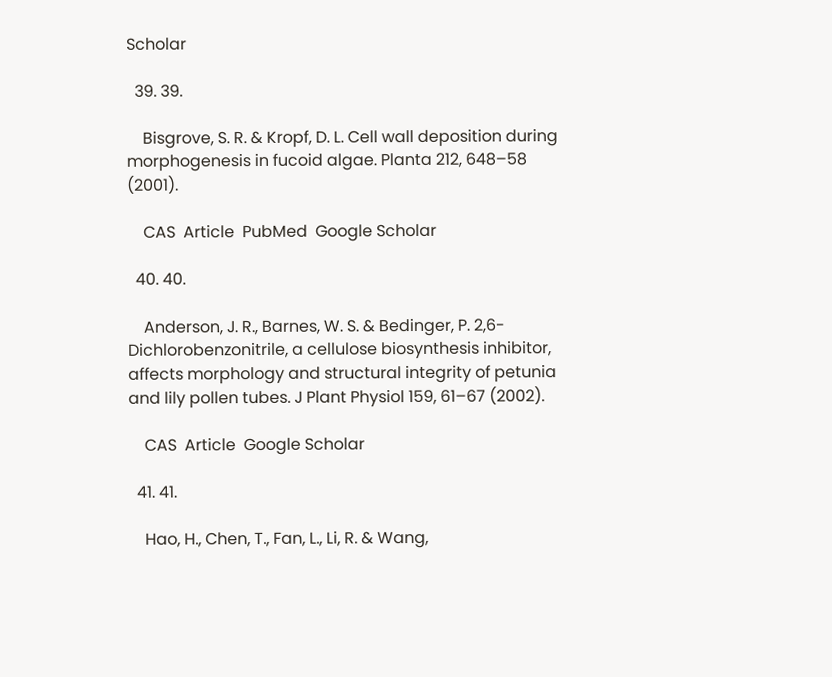Scholar

  39. 39.

    Bisgrove, S. R. & Kropf, D. L. Cell wall deposition during morphogenesis in fucoid algae. Planta 212, 648–58 (2001).

    CAS  Article  PubMed  Google Scholar

  40. 40.

    Anderson, J. R., Barnes, W. S. & Bedinger, P. 2,6-Dichlorobenzonitrile, a cellulose biosynthesis inhibitor, affects morphology and structural integrity of petunia and lily pollen tubes. J Plant Physiol 159, 61–67 (2002).

    CAS  Article  Google Scholar

  41. 41.

    Hao, H., Chen, T., Fan, L., Li, R. & Wang,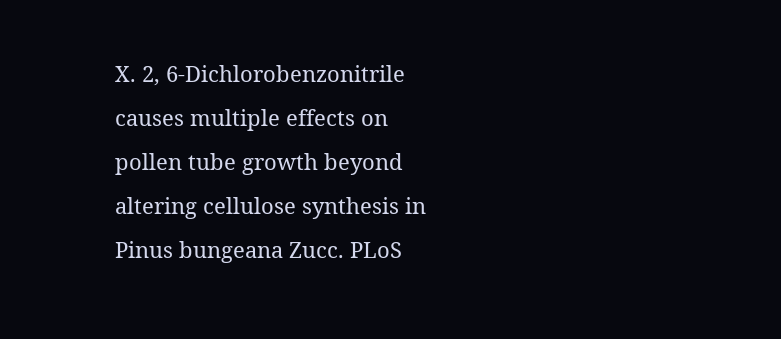X. 2, 6-Dichlorobenzonitrile causes multiple effects on pollen tube growth beyond altering cellulose synthesis in Pinus bungeana Zucc. PLoS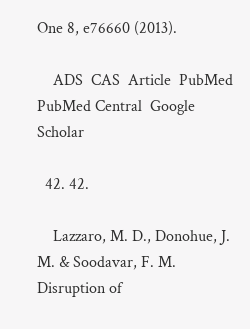One 8, e76660 (2013).

    ADS  CAS  Article  PubMed  PubMed Central  Google Scholar

  42. 42.

    Lazzaro, M. D., Donohue, J. M. & Soodavar, F. M. Disruption of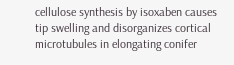cellulose synthesis by isoxaben causes tip swelling and disorganizes cortical microtubules in elongating conifer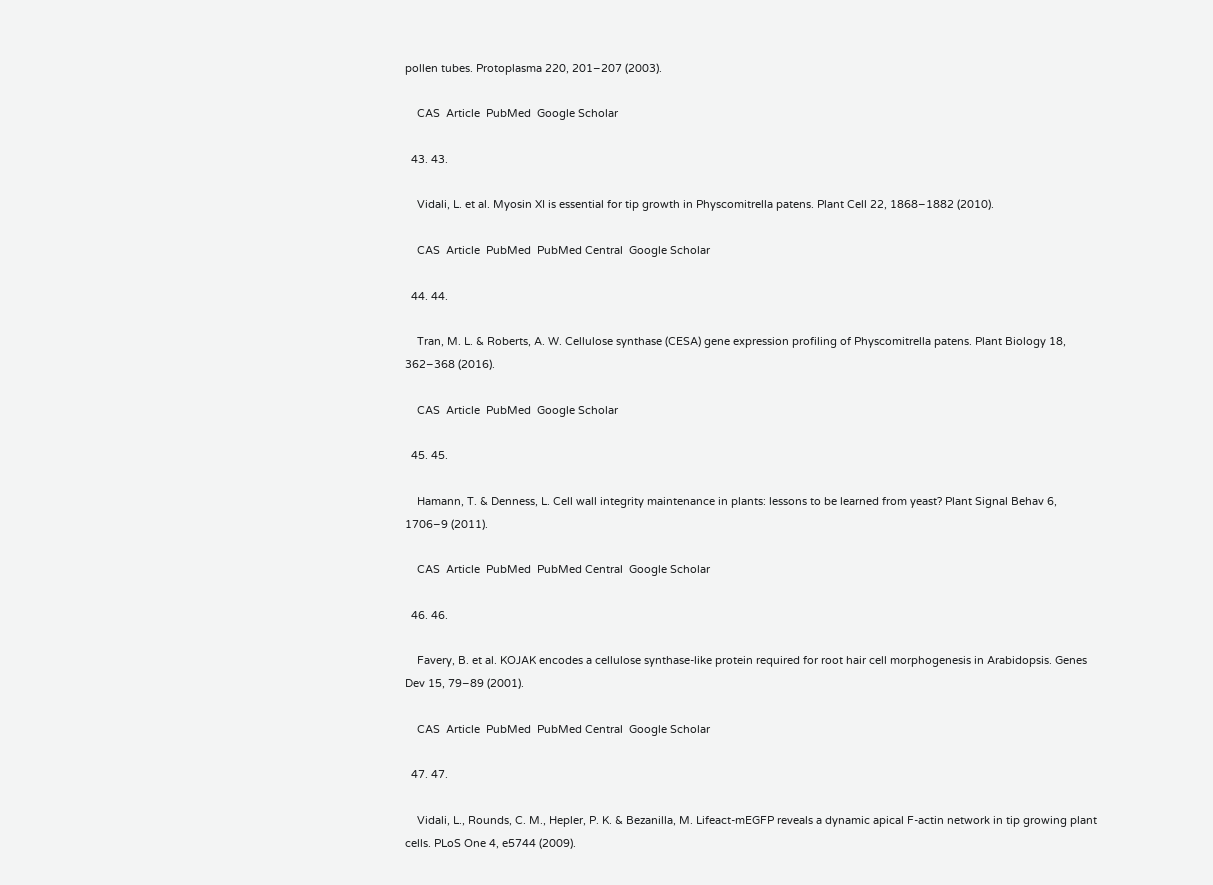pollen tubes. Protoplasma 220, 201–207 (2003).

    CAS  Article  PubMed  Google Scholar

  43. 43.

    Vidali, L. et al. Myosin XI is essential for tip growth in Physcomitrella patens. Plant Cell 22, 1868–1882 (2010).

    CAS  Article  PubMed  PubMed Central  Google Scholar

  44. 44.

    Tran, M. L. & Roberts, A. W. Cellulose synthase (CESA) gene expression profiling of Physcomitrella patens. Plant Biology 18, 362–368 (2016).

    CAS  Article  PubMed  Google Scholar

  45. 45.

    Hamann, T. & Denness, L. Cell wall integrity maintenance in plants: lessons to be learned from yeast? Plant Signal Behav 6, 1706–9 (2011).

    CAS  Article  PubMed  PubMed Central  Google Scholar

  46. 46.

    Favery, B. et al. KOJAK encodes a cellulose synthase-like protein required for root hair cell morphogenesis in Arabidopsis. Genes Dev 15, 79–89 (2001).

    CAS  Article  PubMed  PubMed Central  Google Scholar

  47. 47.

    Vidali, L., Rounds, C. M., Hepler, P. K. & Bezanilla, M. Lifeact-mEGFP reveals a dynamic apical F-actin network in tip growing plant cells. PLoS One 4, e5744 (2009).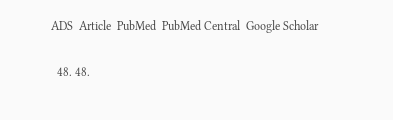ADS  Article  PubMed  PubMed Central  Google Scholar

  48. 48.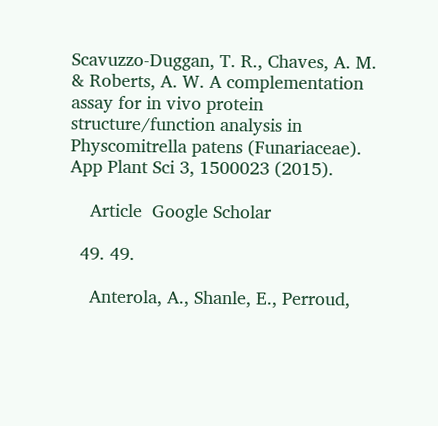Scavuzzo-Duggan, T. R., Chaves, A. M. & Roberts, A. W. A complementation assay for in vivo protein structure/function analysis in Physcomitrella patens (Funariaceae). App Plant Sci 3, 1500023 (2015).

    Article  Google Scholar

  49. 49.

    Anterola, A., Shanle, E., Perroud,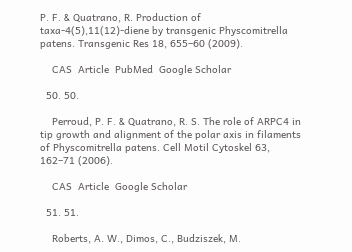P. F. & Quatrano, R. Production of taxa-4(5),11(12)-diene by transgenic Physcomitrella patens. Transgenic Res 18, 655–60 (2009).

    CAS  Article  PubMed  Google Scholar

  50. 50.

    Perroud, P. F. & Quatrano, R. S. The role of ARPC4 in tip growth and alignment of the polar axis in filaments of Physcomitrella patens. Cell Motil Cytoskel 63, 162–71 (2006).

    CAS  Article  Google Scholar

  51. 51.

    Roberts, A. W., Dimos, C., Budziszek, M.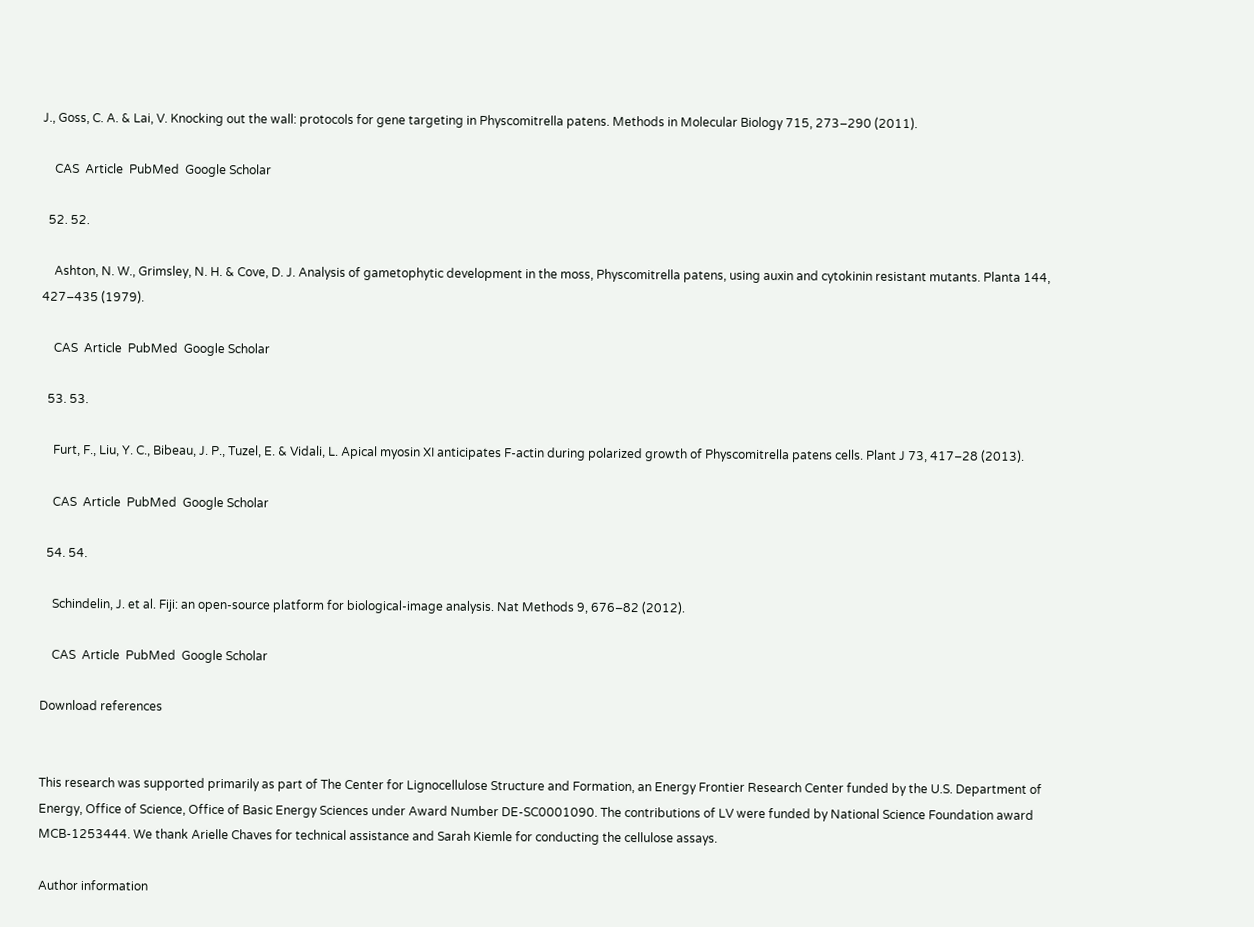J., Goss, C. A. & Lai, V. Knocking out the wall: protocols for gene targeting in Physcomitrella patens. Methods in Molecular Biology 715, 273–290 (2011).

    CAS  Article  PubMed  Google Scholar

  52. 52.

    Ashton, N. W., Grimsley, N. H. & Cove, D. J. Analysis of gametophytic development in the moss, Physcomitrella patens, using auxin and cytokinin resistant mutants. Planta 144, 427–435 (1979).

    CAS  Article  PubMed  Google Scholar

  53. 53.

    Furt, F., Liu, Y. C., Bibeau, J. P., Tuzel, E. & Vidali, L. Apical myosin XI anticipates F-actin during polarized growth of Physcomitrella patens cells. Plant J 73, 417–28 (2013).

    CAS  Article  PubMed  Google Scholar

  54. 54.

    Schindelin, J. et al. Fiji: an open-source platform for biological-image analysis. Nat Methods 9, 676–82 (2012).

    CAS  Article  PubMed  Google Scholar

Download references


This research was supported primarily as part of The Center for Lignocellulose Structure and Formation, an Energy Frontier Research Center funded by the U.S. Department of Energy, Office of Science, Office of Basic Energy Sciences under Award Number DE-SC0001090. The contributions of LV were funded by National Science Foundation award MCB-1253444. We thank Arielle Chaves for technical assistance and Sarah Kiemle for conducting the cellulose assays.

Author information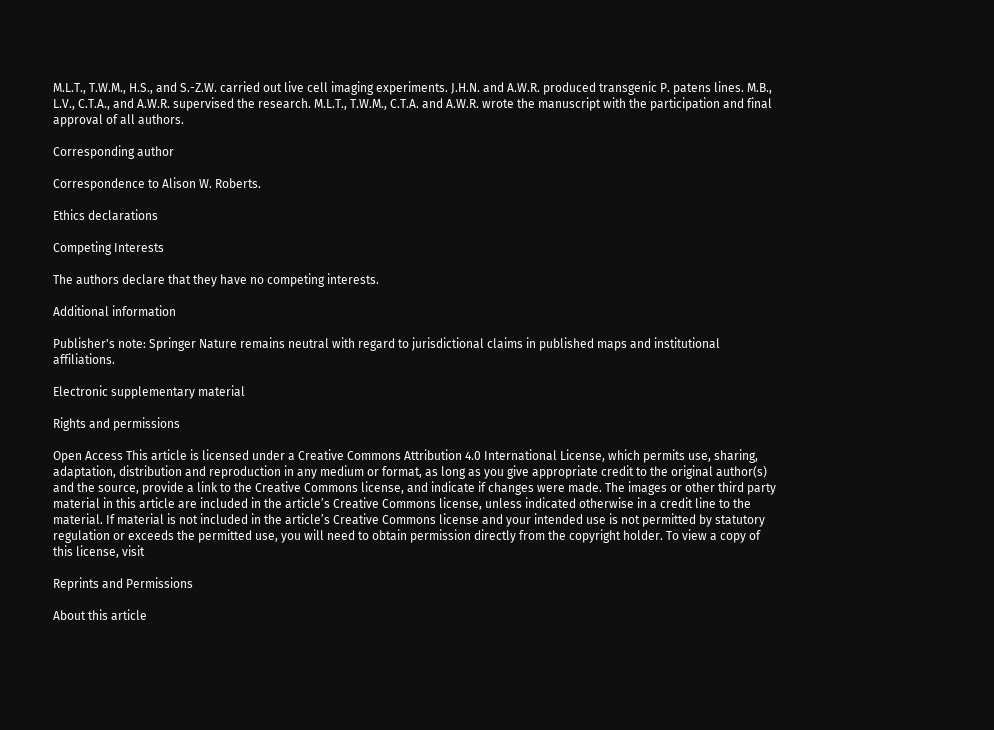M.L.T., T.W.M., H.S., and S.-Z.W. carried out live cell imaging experiments. J.H.N. and A.W.R. produced transgenic P. patens lines. M.B., L.V., C.T.A., and A.W.R. supervised the research. M.L.T., T.W.M., C.T.A. and A.W.R. wrote the manuscript with the participation and final approval of all authors.

Corresponding author

Correspondence to Alison W. Roberts.

Ethics declarations

Competing Interests

The authors declare that they have no competing interests.

Additional information

Publisher's note: Springer Nature remains neutral with regard to jurisdictional claims in published maps and institutional affiliations.

Electronic supplementary material

Rights and permissions

Open Access This article is licensed under a Creative Commons Attribution 4.0 International License, which permits use, sharing, adaptation, distribution and reproduction in any medium or format, as long as you give appropriate credit to the original author(s) and the source, provide a link to the Creative Commons license, and indicate if changes were made. The images or other third party material in this article are included in the article’s Creative Commons license, unless indicated otherwise in a credit line to the material. If material is not included in the article’s Creative Commons license and your intended use is not permitted by statutory regulation or exceeds the permitted use, you will need to obtain permission directly from the copyright holder. To view a copy of this license, visit

Reprints and Permissions

About this article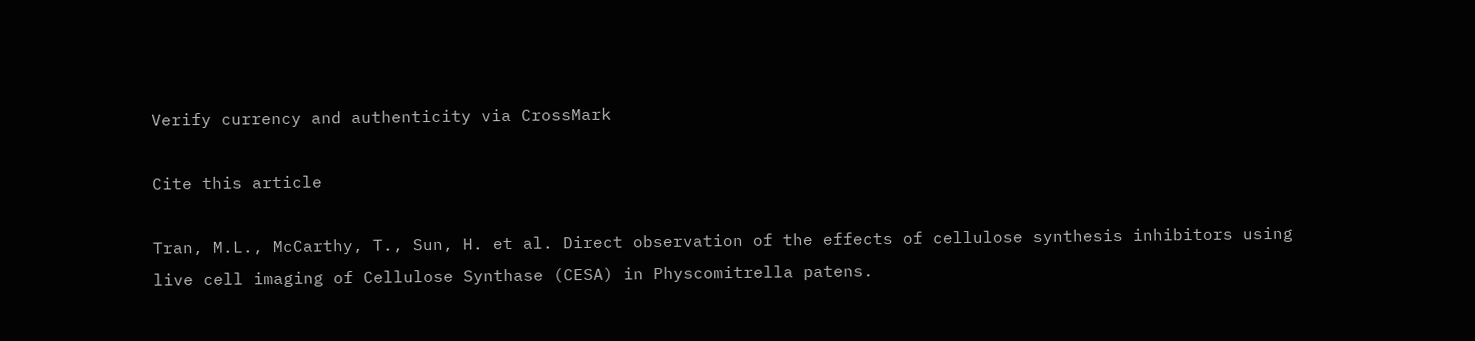Verify currency and authenticity via CrossMark

Cite this article

Tran, M.L., McCarthy, T., Sun, H. et al. Direct observation of the effects of cellulose synthesis inhibitors using live cell imaging of Cellulose Synthase (CESA) in Physcomitrella patens.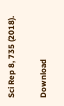Sci Rep 8, 735 (2018).

Download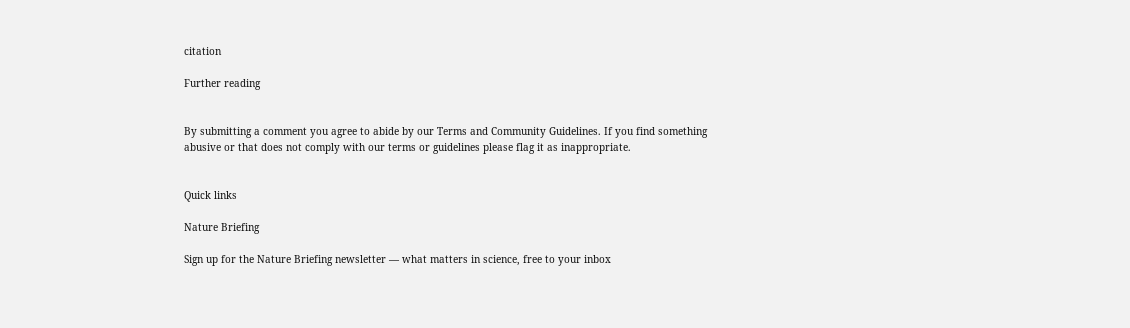citation

Further reading


By submitting a comment you agree to abide by our Terms and Community Guidelines. If you find something abusive or that does not comply with our terms or guidelines please flag it as inappropriate.


Quick links

Nature Briefing

Sign up for the Nature Briefing newsletter — what matters in science, free to your inbox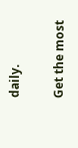daily.

Get the most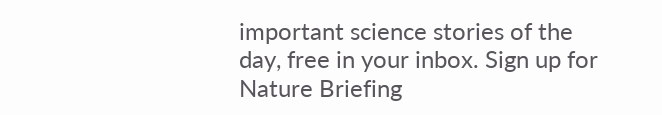important science stories of the day, free in your inbox. Sign up for Nature Briefing